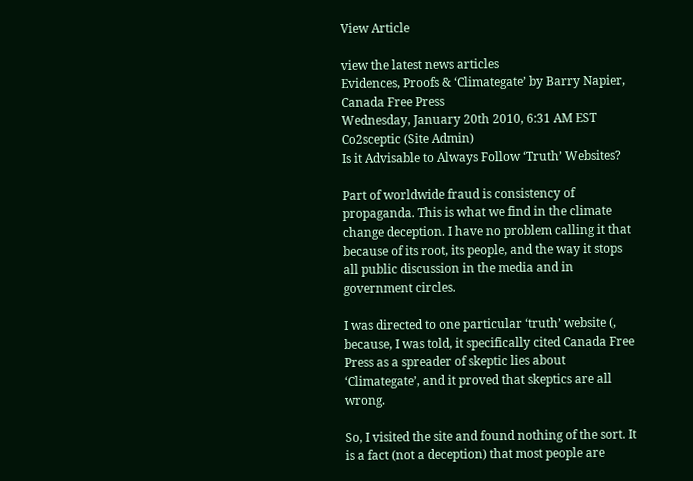View Article

view the latest news articles
Evidences, Proofs & ‘Climategate’ by Barry Napier, Canada Free Press
Wednesday, January 20th 2010, 6:31 AM EST
Co2sceptic (Site Admin)
Is it Advisable to Always Follow ‘Truth’ Websites?

Part of worldwide fraud is consistency of propaganda. This is what we find in the climate change deception. I have no problem calling it that because of its root, its people, and the way it stops all public discussion in the media and in government circles.

I was directed to one particular ‘truth’ website (, because, I was told, it specifically cited Canada Free Press as a spreader of skeptic lies about ‘Climategate’, and it proved that skeptics are all wrong.

So, I visited the site and found nothing of the sort. It is a fact (not a deception) that most people are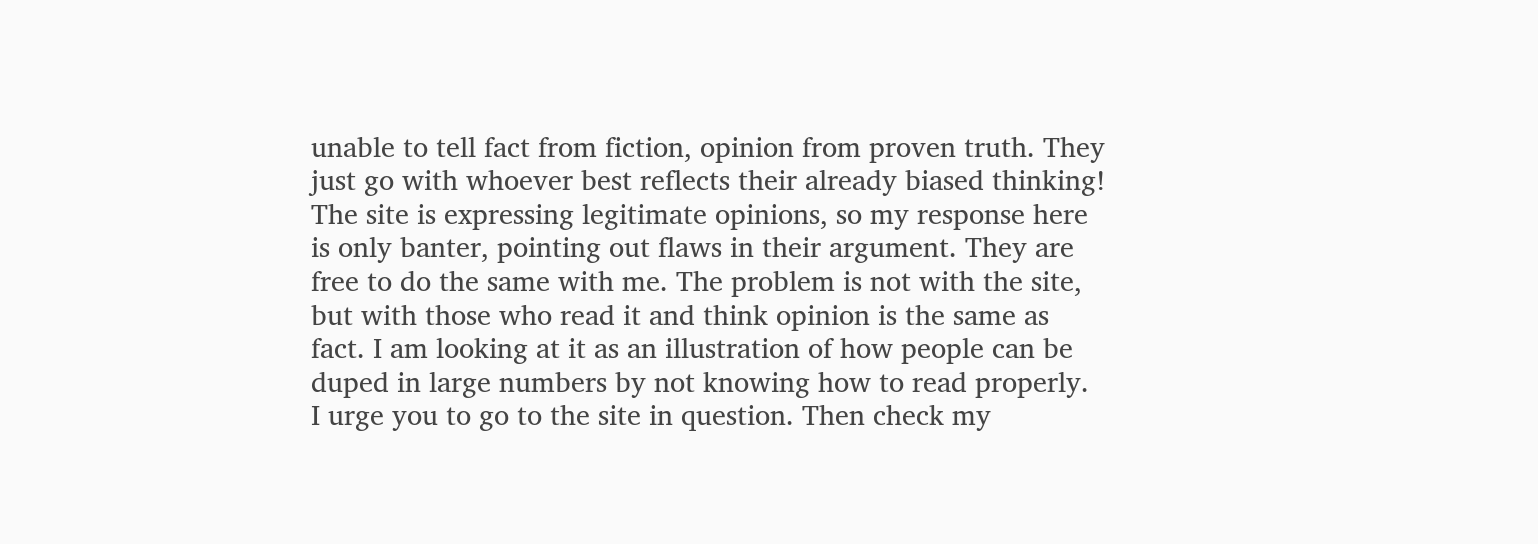unable to tell fact from fiction, opinion from proven truth. They just go with whoever best reflects their already biased thinking! The site is expressing legitimate opinions, so my response here is only banter, pointing out flaws in their argument. They are free to do the same with me. The problem is not with the site, but with those who read it and think opinion is the same as fact. I am looking at it as an illustration of how people can be duped in large numbers by not knowing how to read properly.
I urge you to go to the site in question. Then check my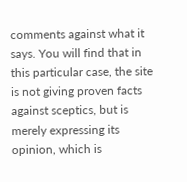comments against what it says. You will find that in this particular case, the site is not giving proven facts against sceptics, but is merely expressing its opinion, which is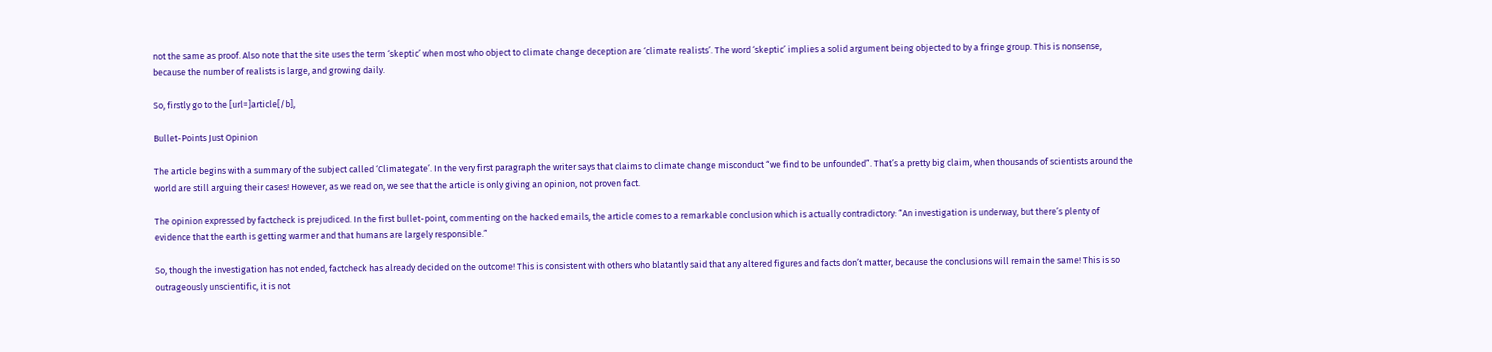not the same as proof. Also note that the site uses the term ‘skeptic’ when most who object to climate change deception are ‘climate realists’. The word ‘skeptic’ implies a solid argument being objected to by a fringe group. This is nonsense, because the number of realists is large, and growing daily.

So, firstly go to the [url=]article[/b],

Bullet-Points Just Opinion

The article begins with a summary of the subject called ‘Climategate’. In the very first paragraph the writer says that claims to climate change misconduct “we find to be unfounded”. That’s a pretty big claim, when thousands of scientists around the world are still arguing their cases! However, as we read on, we see that the article is only giving an opinion, not proven fact.

The opinion expressed by factcheck is prejudiced. In the first bullet-point, commenting on the hacked emails, the article comes to a remarkable conclusion which is actually contradictory: “An investigation is underway, but there’s plenty of evidence that the earth is getting warmer and that humans are largely responsible.”

So, though the investigation has not ended, factcheck has already decided on the outcome! This is consistent with others who blatantly said that any altered figures and facts don’t matter, because the conclusions will remain the same! This is so outrageously unscientific, it is not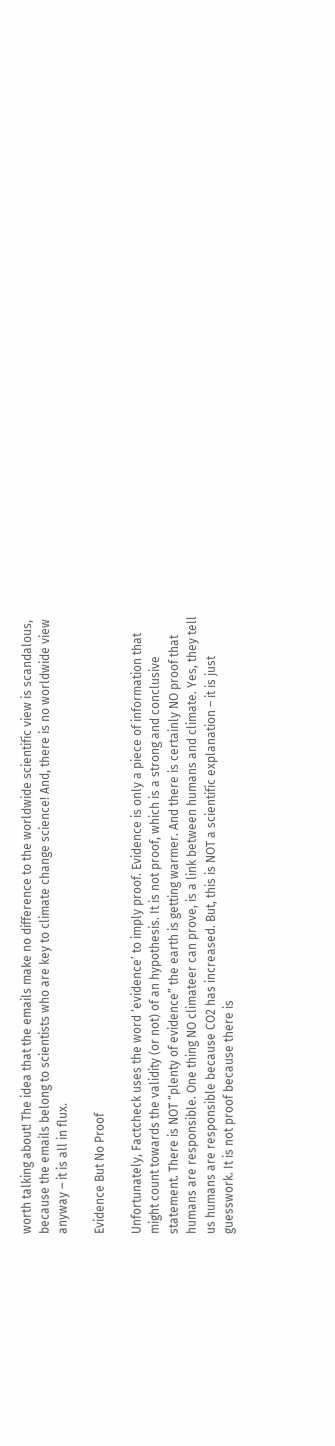worth talking about! The idea that the emails make no difference to the worldwide scientific view is scandalous, because the emails belong to scientists who are key to climate change science! And, there is no worldwide view anyway – it is all in flux.

Evidence But No Proof

Unfortunately, Factcheck uses the word ‘evidence’ to imply proof. Evidence is only a piece of information that might count towards the validity (or not) of an hypothesis. It is not proof, which is a strong and conclusive statement. There is NOT “plenty of evidence” the earth is getting warmer. And there is certainly NO proof that humans are responsible. One thing NO climateer can prove, is a link between humans and climate. Yes, they tell us humans are responsible because CO2 has increased. But, this is NOT a scientific explanation – it is just guesswork. It is not proof because there is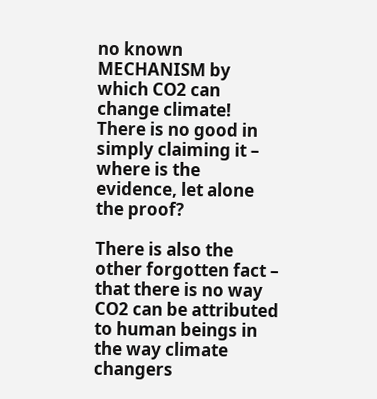no known MECHANISM by which CO2 can change climate! There is no good in simply claiming it – where is the evidence, let alone the proof?

There is also the other forgotten fact – that there is no way CO2 can be attributed to human beings in the way climate changers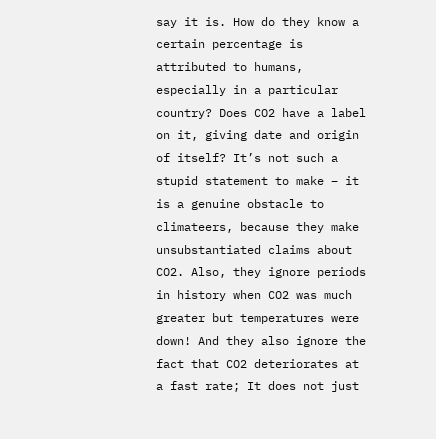say it is. How do they know a certain percentage is attributed to humans, especially in a particular country? Does CO2 have a label on it, giving date and origin of itself? It’s not such a stupid statement to make – it is a genuine obstacle to climateers, because they make unsubstantiated claims about CO2. Also, they ignore periods in history when CO2 was much greater but temperatures were down! And they also ignore the fact that CO2 deteriorates at a fast rate; It does not just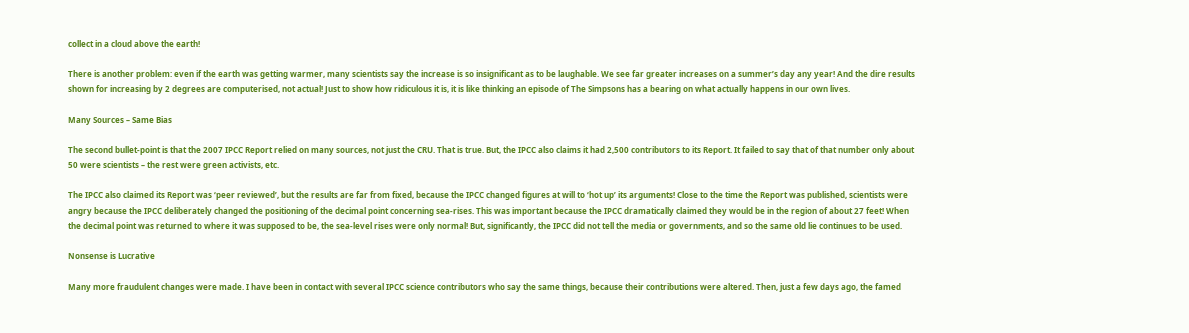collect in a cloud above the earth!

There is another problem: even if the earth was getting warmer, many scientists say the increase is so insignificant as to be laughable. We see far greater increases on a summer’s day any year! And the dire results shown for increasing by 2 degrees are computerised, not actual! Just to show how ridiculous it is, it is like thinking an episode of The Simpsons has a bearing on what actually happens in our own lives.

Many Sources – Same Bias

The second bullet-point is that the 2007 IPCC Report relied on many sources, not just the CRU. That is true. But, the IPCC also claims it had 2,500 contributors to its Report. It failed to say that of that number only about 50 were scientists – the rest were green activists, etc.

The IPCC also claimed its Report was ‘peer reviewed’, but the results are far from fixed, because the IPCC changed figures at will to ‘hot up’ its arguments! Close to the time the Report was published, scientists were angry because the IPCC deliberately changed the positioning of the decimal point concerning sea-rises. This was important because the IPCC dramatically claimed they would be in the region of about 27 feet! When the decimal point was returned to where it was supposed to be, the sea-level rises were only normal! But, significantly, the IPCC did not tell the media or governments, and so the same old lie continues to be used.

Nonsense is Lucrative

Many more fraudulent changes were made. I have been in contact with several IPCC science contributors who say the same things, because their contributions were altered. Then, just a few days ago, the famed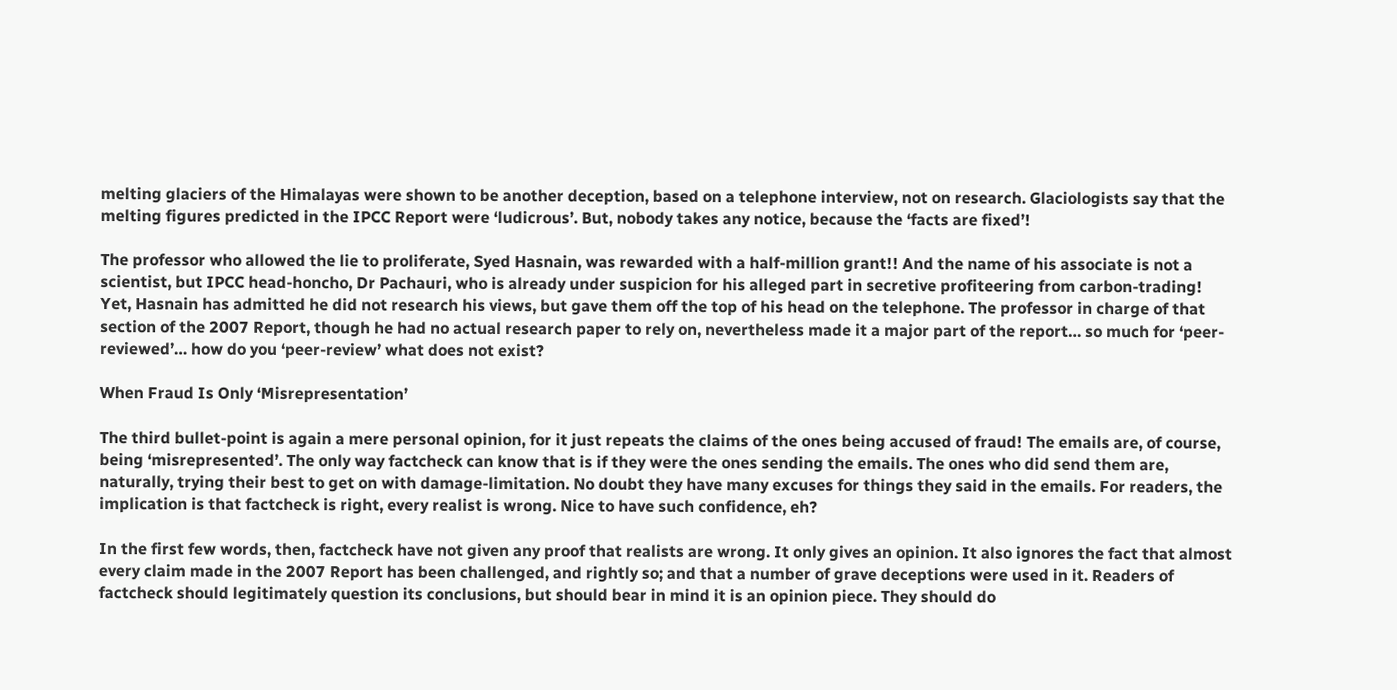melting glaciers of the Himalayas were shown to be another deception, based on a telephone interview, not on research. Glaciologists say that the melting figures predicted in the IPCC Report were ‘ludicrous’. But, nobody takes any notice, because the ‘facts are fixed’!

The professor who allowed the lie to proliferate, Syed Hasnain, was rewarded with a half-million grant!! And the name of his associate is not a scientist, but IPCC head-honcho, Dr Pachauri, who is already under suspicion for his alleged part in secretive profiteering from carbon-trading! Yet, Hasnain has admitted he did not research his views, but gave them off the top of his head on the telephone. The professor in charge of that section of the 2007 Report, though he had no actual research paper to rely on, nevertheless made it a major part of the report… so much for ‘peer-reviewed’… how do you ‘peer-review’ what does not exist?

When Fraud Is Only ‘Misrepresentation’

The third bullet-point is again a mere personal opinion, for it just repeats the claims of the ones being accused of fraud! The emails are, of course, being ‘misrepresented’. The only way factcheck can know that is if they were the ones sending the emails. The ones who did send them are, naturally, trying their best to get on with damage-limitation. No doubt they have many excuses for things they said in the emails. For readers, the implication is that factcheck is right, every realist is wrong. Nice to have such confidence, eh?

In the first few words, then, factcheck have not given any proof that realists are wrong. It only gives an opinion. It also ignores the fact that almost every claim made in the 2007 Report has been challenged, and rightly so; and that a number of grave deceptions were used in it. Readers of factcheck should legitimately question its conclusions, but should bear in mind it is an opinion piece. They should do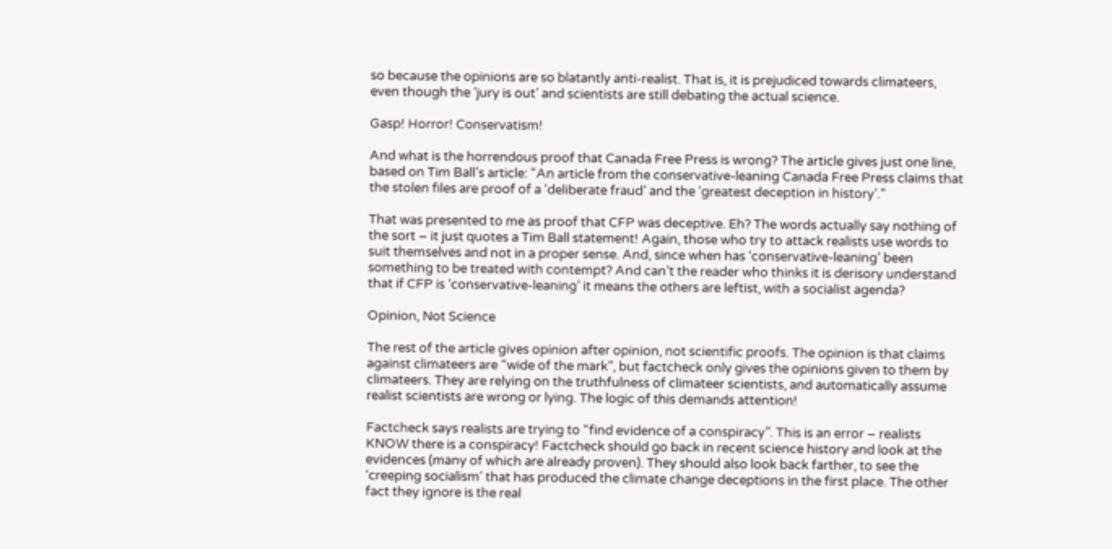so because the opinions are so blatantly anti-realist. That is, it is prejudiced towards climateers, even though the ‘jury is out’ and scientists are still debating the actual science.

Gasp! Horror! Conservatism!

And what is the horrendous proof that Canada Free Press is wrong? The article gives just one line, based on Tim Ball’s article: “An article from the conservative-leaning Canada Free Press claims that the stolen files are proof of a ‘deliberate fraud’ and the ‘greatest deception in history’.”

That was presented to me as proof that CFP was deceptive. Eh? The words actually say nothing of the sort – it just quotes a Tim Ball statement! Again, those who try to attack realists use words to suit themselves and not in a proper sense. And, since when has ‘conservative-leaning’ been something to be treated with contempt? And can’t the reader who thinks it is derisory understand that if CFP is ‘conservative-leaning’ it means the others are leftist, with a socialist agenda?

Opinion, Not Science

The rest of the article gives opinion after opinion, not scientific proofs. The opinion is that claims against climateers are “wide of the mark”, but factcheck only gives the opinions given to them by climateers. They are relying on the truthfulness of climateer scientists, and automatically assume realist scientists are wrong or lying. The logic of this demands attention!

Factcheck says realists are trying to “find evidence of a conspiracy”. This is an error – realists KNOW there is a conspiracy! Factcheck should go back in recent science history and look at the evidences (many of which are already proven). They should also look back farther, to see the ‘creeping socialism’ that has produced the climate change deceptions in the first place. The other fact they ignore is the real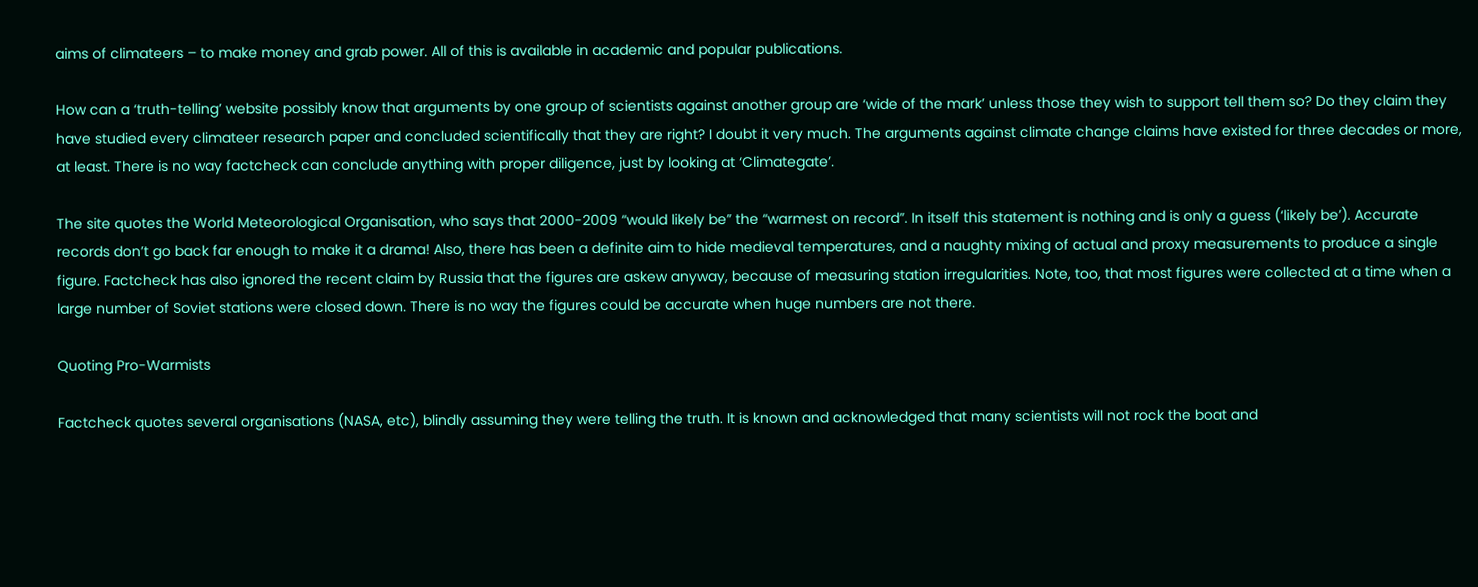aims of climateers – to make money and grab power. All of this is available in academic and popular publications.

How can a ‘truth-telling’ website possibly know that arguments by one group of scientists against another group are ‘wide of the mark’ unless those they wish to support tell them so? Do they claim they have studied every climateer research paper and concluded scientifically that they are right? I doubt it very much. The arguments against climate change claims have existed for three decades or more, at least. There is no way factcheck can conclude anything with proper diligence, just by looking at ‘Climategate’.

The site quotes the World Meteorological Organisation, who says that 2000-2009 “would likely be” the “warmest on record”. In itself this statement is nothing and is only a guess (‘likely be’). Accurate records don’t go back far enough to make it a drama! Also, there has been a definite aim to hide medieval temperatures, and a naughty mixing of actual and proxy measurements to produce a single figure. Factcheck has also ignored the recent claim by Russia that the figures are askew anyway, because of measuring station irregularities. Note, too, that most figures were collected at a time when a large number of Soviet stations were closed down. There is no way the figures could be accurate when huge numbers are not there.

Quoting Pro-Warmists

Factcheck quotes several organisations (NASA, etc), blindly assuming they were telling the truth. It is known and acknowledged that many scientists will not rock the boat and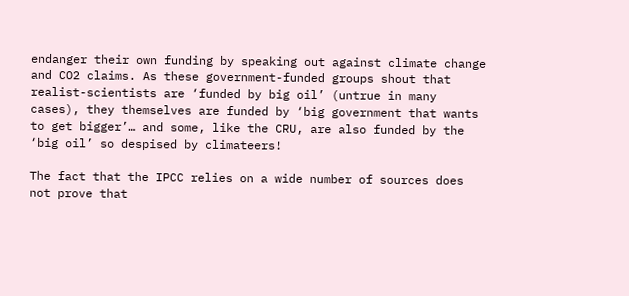endanger their own funding by speaking out against climate change and CO2 claims. As these government-funded groups shout that realist-scientists are ‘funded by big oil’ (untrue in many cases), they themselves are funded by ‘big government that wants to get bigger’… and some, like the CRU, are also funded by the ‘big oil’ so despised by climateers!

The fact that the IPCC relies on a wide number of sources does not prove that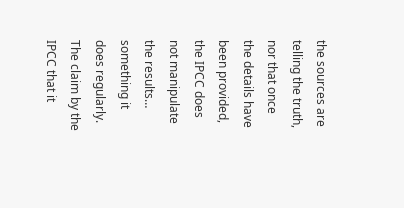the sources are telling the truth, nor that once the details have been provided, the IPCC does not manipulate the results… something it does regularly. The claim by the IPCC that it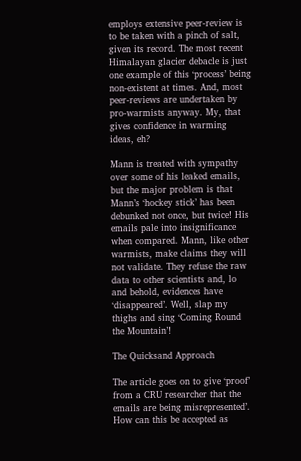employs extensive peer-review is to be taken with a pinch of salt, given its record. The most recent Himalayan glacier debacle is just one example of this ‘process’ being non-existent at times. And, most peer-reviews are undertaken by pro-warmists anyway. My, that gives confidence in warming ideas, eh?

Mann is treated with sympathy over some of his leaked emails, but the major problem is that Mann’s ‘hockey stick’ has been debunked not once, but twice! His emails pale into insignificance when compared. Mann, like other warmists, make claims they will not validate. They refuse the raw data to other scientists and, lo and behold, evidences have ‘disappeared’. Well, slap my thighs and sing ‘Coming Round the Mountain’!

The Quicksand Approach

The article goes on to give ‘proof’ from a CRU researcher that the emails are being misrepresented’. How can this be accepted as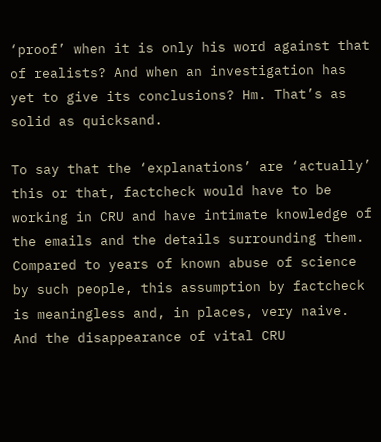‘proof’ when it is only his word against that of realists? And when an investigation has yet to give its conclusions? Hm. That’s as solid as quicksand.

To say that the ‘explanations’ are ‘actually’ this or that, factcheck would have to be working in CRU and have intimate knowledge of the emails and the details surrounding them. Compared to years of known abuse of science by such people, this assumption by factcheck is meaningless and, in places, very naive. And the disappearance of vital CRU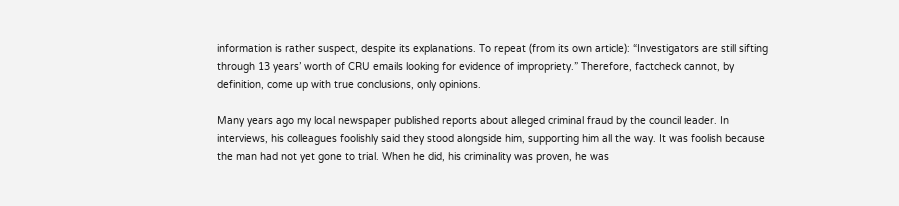information is rather suspect, despite its explanations. To repeat (from its own article): “Investigators are still sifting through 13 years’ worth of CRU emails looking for evidence of impropriety.” Therefore, factcheck cannot, by definition, come up with true conclusions, only opinions.

Many years ago my local newspaper published reports about alleged criminal fraud by the council leader. In interviews, his colleagues foolishly said they stood alongside him, supporting him all the way. It was foolish because the man had not yet gone to trial. When he did, his criminality was proven, he was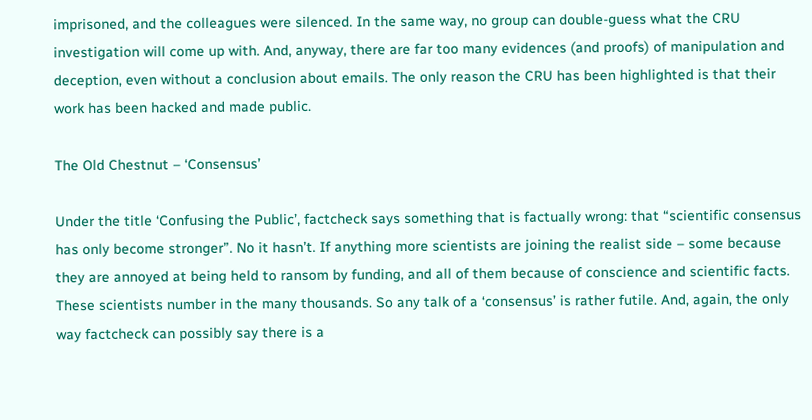imprisoned, and the colleagues were silenced. In the same way, no group can double-guess what the CRU investigation will come up with. And, anyway, there are far too many evidences (and proofs) of manipulation and deception, even without a conclusion about emails. The only reason the CRU has been highlighted is that their work has been hacked and made public.

The Old Chestnut – ‘Consensus’

Under the title ‘Confusing the Public’, factcheck says something that is factually wrong: that “scientific consensus has only become stronger”. No it hasn’t. If anything more scientists are joining the realist side – some because they are annoyed at being held to ransom by funding, and all of them because of conscience and scientific facts. These scientists number in the many thousands. So any talk of a ‘consensus’ is rather futile. And, again, the only way factcheck can possibly say there is a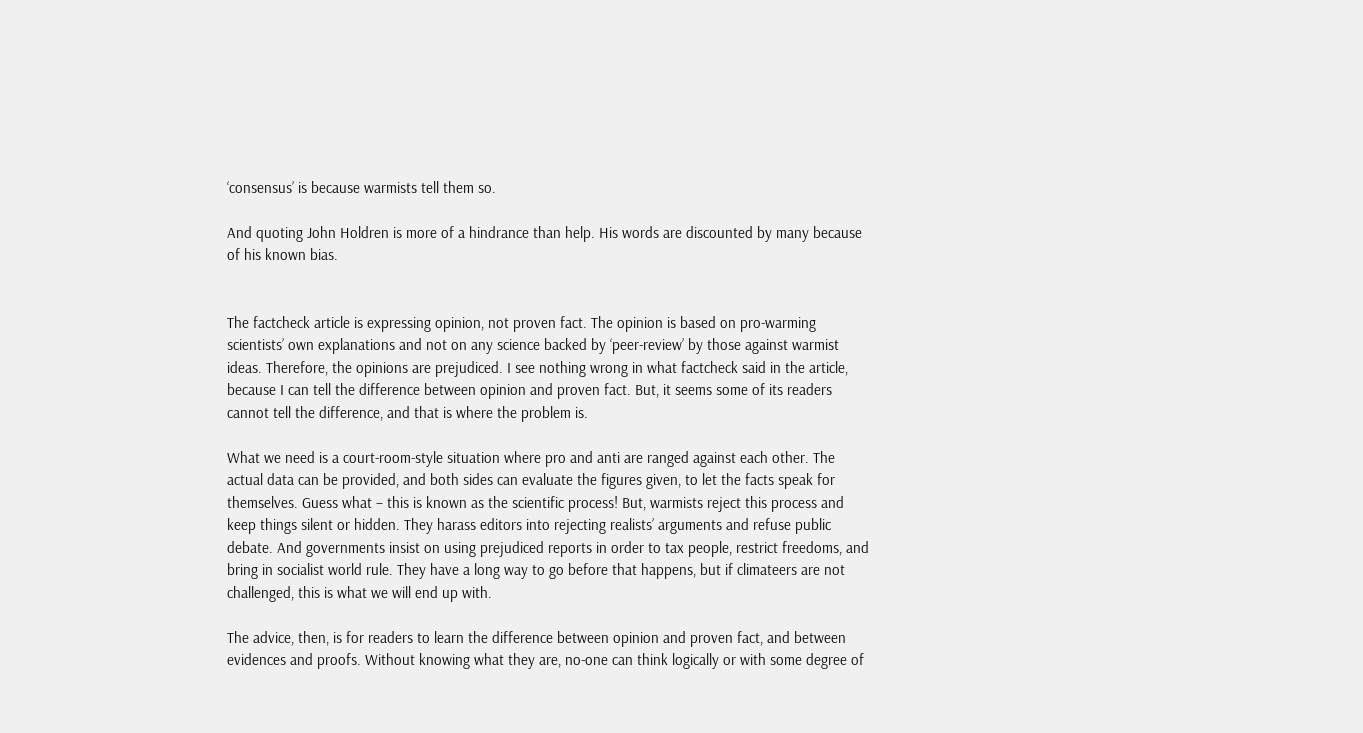‘consensus’ is because warmists tell them so.

And quoting John Holdren is more of a hindrance than help. His words are discounted by many because of his known bias.


The factcheck article is expressing opinion, not proven fact. The opinion is based on pro-warming scientists’ own explanations and not on any science backed by ‘peer-review’ by those against warmist ideas. Therefore, the opinions are prejudiced. I see nothing wrong in what factcheck said in the article, because I can tell the difference between opinion and proven fact. But, it seems some of its readers cannot tell the difference, and that is where the problem is.

What we need is a court-room-style situation where pro and anti are ranged against each other. The actual data can be provided, and both sides can evaluate the figures given, to let the facts speak for themselves. Guess what – this is known as the scientific process! But, warmists reject this process and keep things silent or hidden. They harass editors into rejecting realists’ arguments and refuse public debate. And governments insist on using prejudiced reports in order to tax people, restrict freedoms, and bring in socialist world rule. They have a long way to go before that happens, but if climateers are not challenged, this is what we will end up with.

The advice, then, is for readers to learn the difference between opinion and proven fact, and between evidences and proofs. Without knowing what they are, no-one can think logically or with some degree of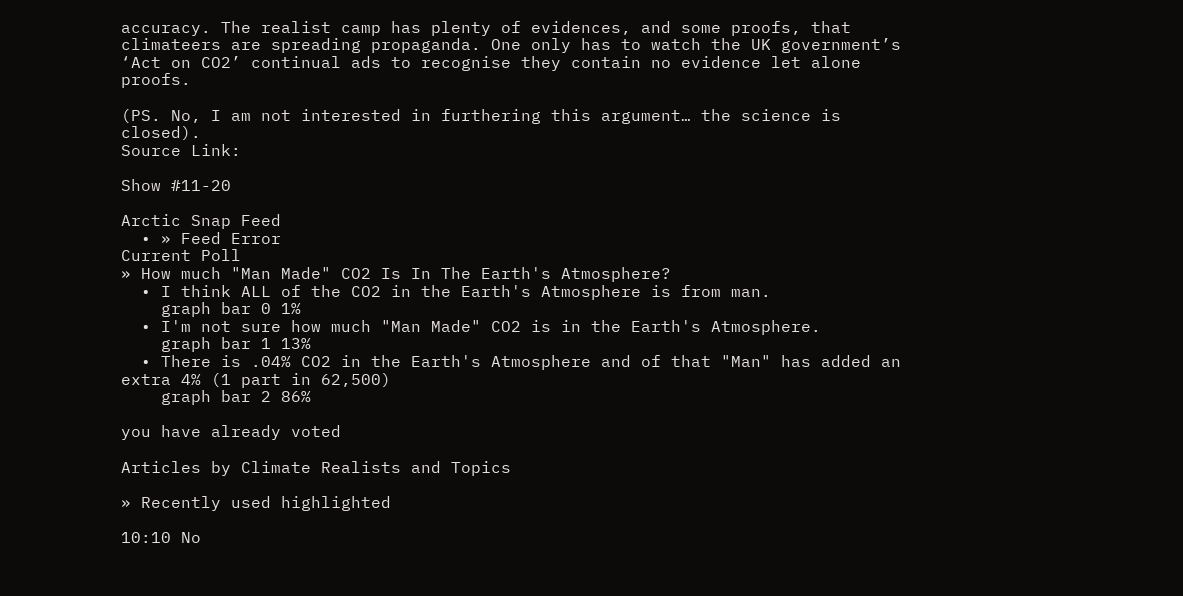accuracy. The realist camp has plenty of evidences, and some proofs, that climateers are spreading propaganda. One only has to watch the UK government’s ‘Act on CO2’ continual ads to recognise they contain no evidence let alone proofs.

(PS. No, I am not interested in furthering this argument… the science is closed).
Source Link:

Show #11-20

Arctic Snap Feed
  • » Feed Error
Current Poll
» How much "Man Made" CO2 Is In The Earth's Atmosphere?
  • I think ALL of the CO2 in the Earth's Atmosphere is from man.
    graph bar 0 1%
  • I'm not sure how much "Man Made" CO2 is in the Earth's Atmosphere.
    graph bar 1 13%
  • There is .04% CO2 in the Earth's Atmosphere and of that "Man" has added an extra 4% (1 part in 62,500)
    graph bar 2 86%

you have already voted

Articles by Climate Realists and Topics

» Recently used highlighted

10:10 No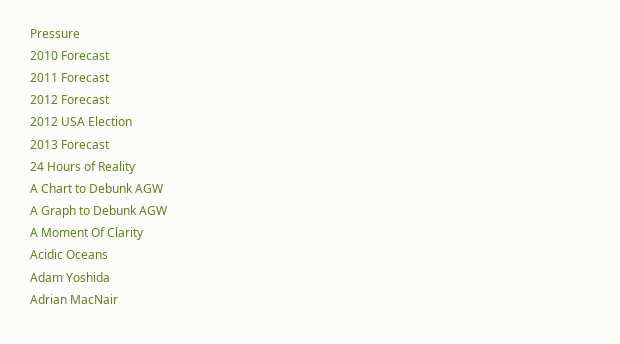Pressure
2010 Forecast
2011 Forecast
2012 Forecast
2012 USA Election
2013 Forecast
24 Hours of Reality
A Chart to Debunk AGW
A Graph to Debunk AGW
A Moment Of Clarity
Acidic Oceans
Adam Yoshida
Adrian MacNair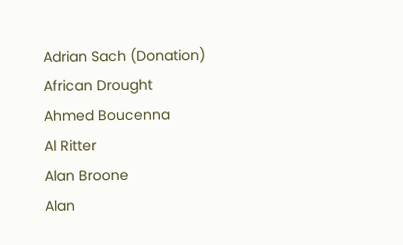Adrian Sach (Donation)
African Drought
Ahmed Boucenna
Al Ritter
Alan Broone
Alan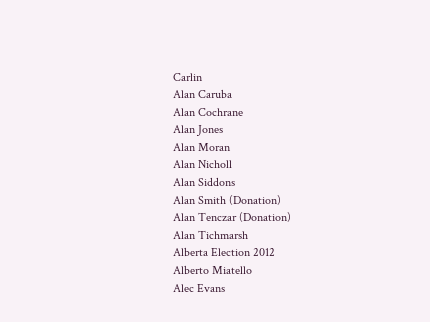Carlin
Alan Caruba
Alan Cochrane
Alan Jones
Alan Moran
Alan Nicholl
Alan Siddons
Alan Smith (Donation)
Alan Tenczar (Donation)
Alan Tichmarsh
Alberta Election 2012
Alberto Miatello
Alec Evans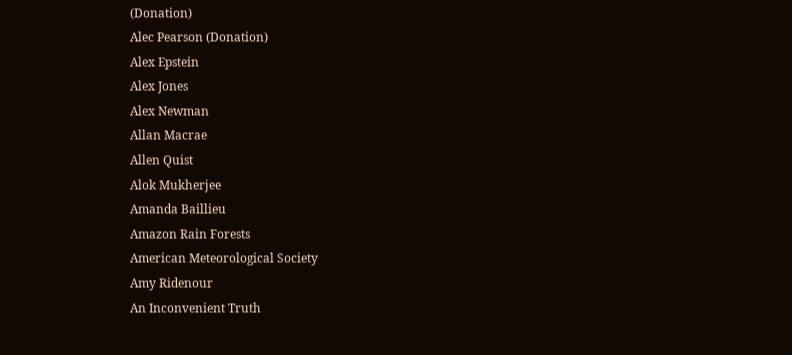(Donation)
Alec Pearson (Donation)
Alex Epstein
Alex Jones
Alex Newman
Allan Macrae
Allen Quist
Alok Mukherjee
Amanda Baillieu
Amazon Rain Forests
American Meteorological Society
Amy Ridenour
An Inconvenient Truth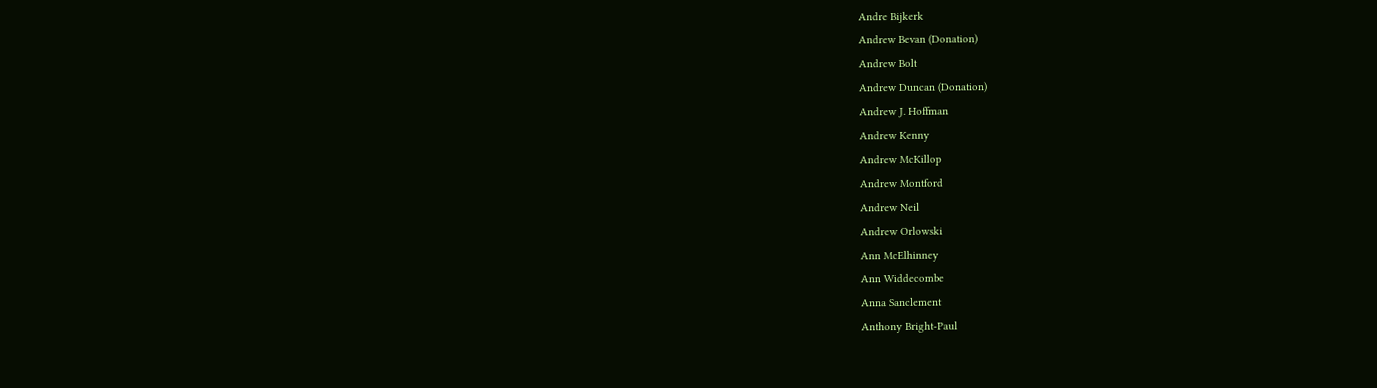Andre Bijkerk
Andrew Bevan (Donation)
Andrew Bolt
Andrew Duncan (Donation)
Andrew J. Hoffman
Andrew Kenny
Andrew McKillop
Andrew Montford
Andrew Neil
Andrew Orlowski
Ann McElhinney
Ann Widdecombe
Anna Sanclement
Anthony Bright-Paul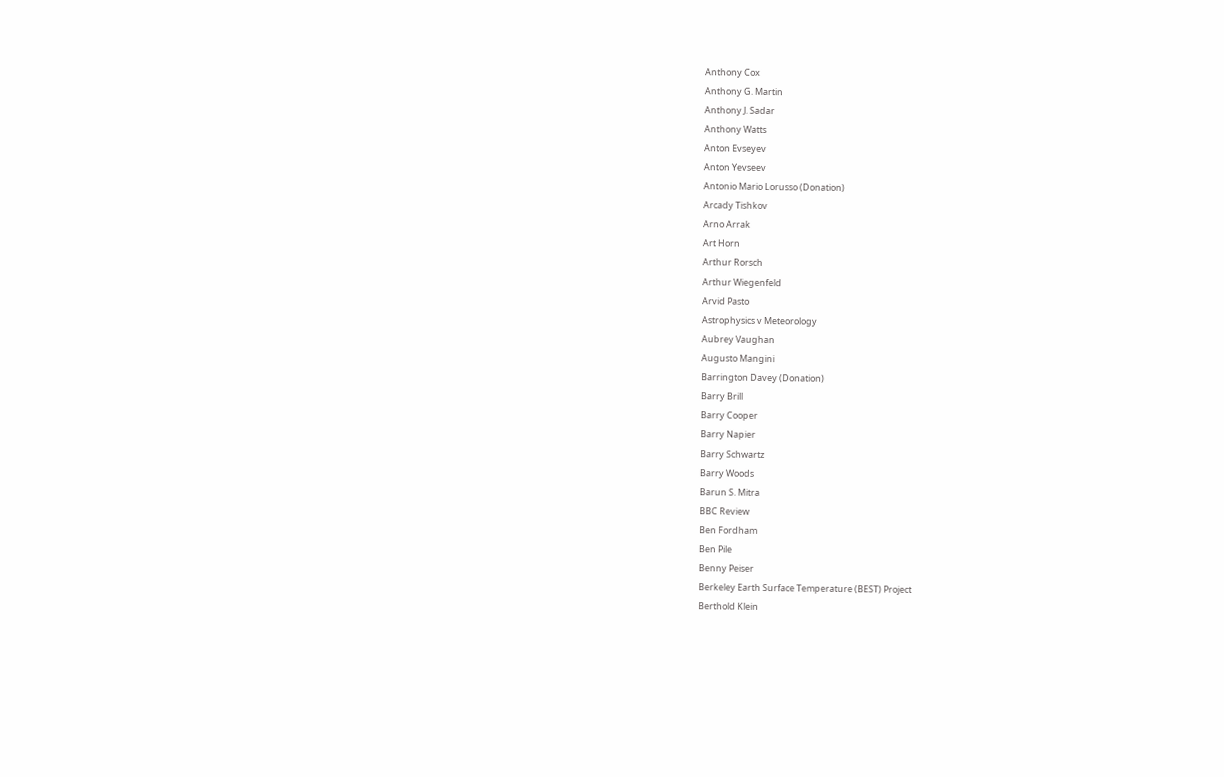Anthony Cox
Anthony G. Martin
Anthony J. Sadar
Anthony Watts
Anton Evseyev
Anton Yevseev
Antonio Mario Lorusso (Donation)
Arcady Tishkov
Arno Arrak
Art Horn
Arthur Rorsch
Arthur Wiegenfeld
Arvid Pasto
Astrophysics v Meteorology
Aubrey Vaughan
Augusto Mangini
Barrington Davey (Donation)
Barry Brill
Barry Cooper
Barry Napier
Barry Schwartz
Barry Woods
Barun S. Mitra
BBC Review
Ben Fordham
Ben Pile
Benny Peiser
Berkeley Earth Surface Temperature (BEST) Project
Berthold Klein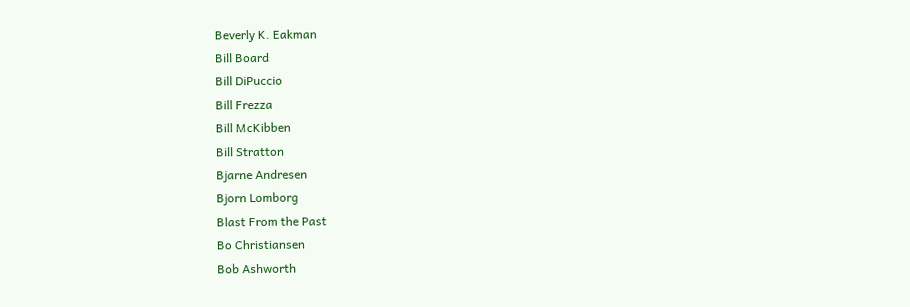Beverly K. Eakman
Bill Board
Bill DiPuccio
Bill Frezza
Bill McKibben
Bill Stratton
Bjarne Andresen
Bjorn Lomborg
Blast From the Past
Bo Christiansen
Bob Ashworth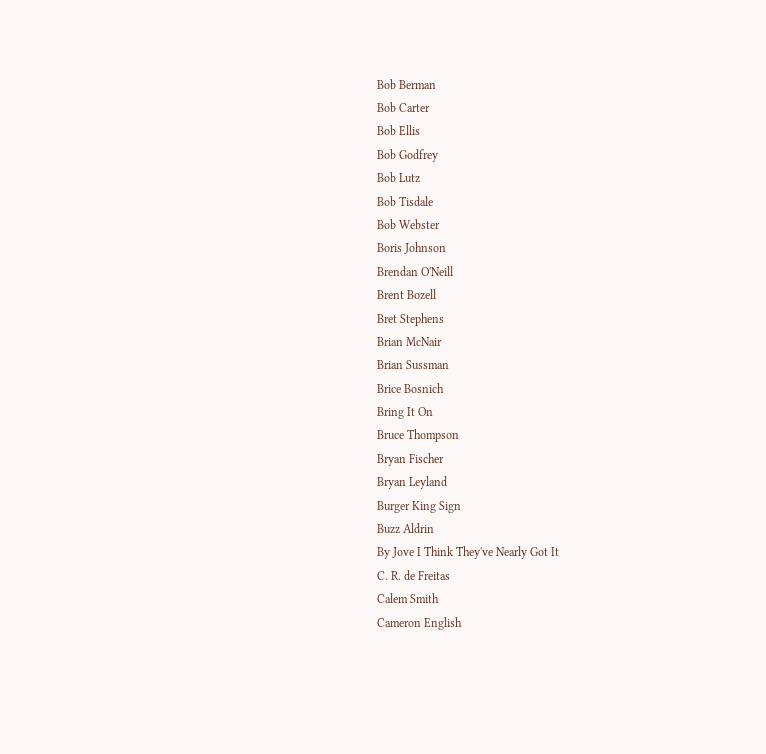Bob Berman
Bob Carter
Bob Ellis
Bob Godfrey
Bob Lutz
Bob Tisdale
Bob Webster
Boris Johnson
Brendan O'Neill
Brent Bozell
Bret Stephens
Brian McNair
Brian Sussman
Brice Bosnich
Bring It On
Bruce Thompson
Bryan Fischer
Bryan Leyland
Burger King Sign
Buzz Aldrin
By Jove I Think They've Nearly Got It
C. R. de Freitas
Calem Smith
Cameron English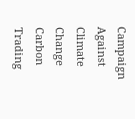Campaign Against Climate Change
Carbon Trading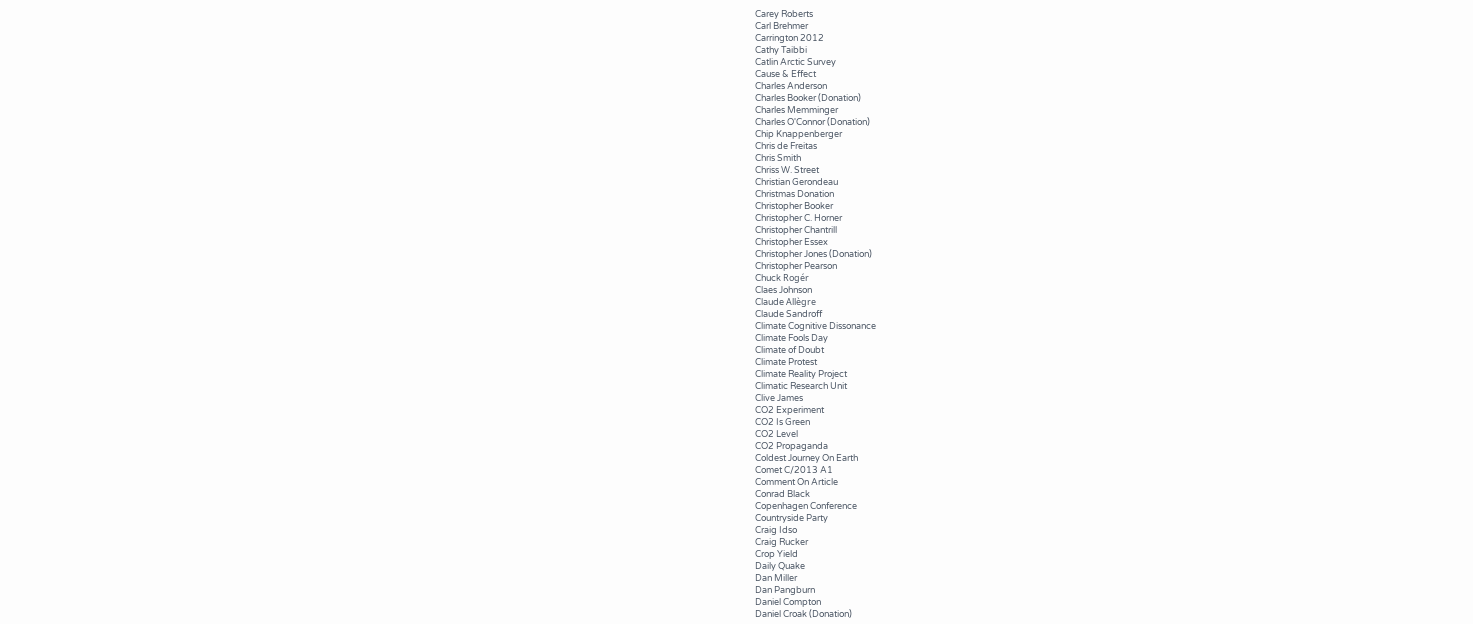Carey Roberts
Carl Brehmer
Carrington 2012
Cathy Taibbi
Catlin Arctic Survey
Cause & Effect
Charles Anderson
Charles Booker (Donation)
Charles Memminger
Charles O'Connor (Donation)
Chip Knappenberger
Chris de Freitas
Chris Smith
Chriss W. Street
Christian Gerondeau
Christmas Donation
Christopher Booker
Christopher C. Horner
Christopher Chantrill
Christopher Essex
Christopher Jones (Donation)
Christopher Pearson
Chuck Rogér
Claes Johnson
Claude Allègre
Claude Sandroff
Climate Cognitive Dissonance
Climate Fools Day
Climate of Doubt
Climate Protest
Climate Reality Project
Climatic Research Unit
Clive James
CO2 Experiment
CO2 Is Green
CO2 Level
CO2 Propaganda
Coldest Journey On Earth
Comet C/2013 A1
Comment On Article
Conrad Black
Copenhagen Conference
Countryside Party
Craig Idso
Craig Rucker
Crop Yield
Daily Quake
Dan Miller
Dan Pangburn
Daniel Compton
Daniel Croak (Donation)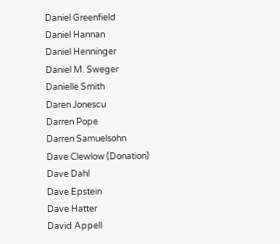Daniel Greenfield
Daniel Hannan
Daniel Henninger
Daniel M. Sweger
Danielle Smith
Daren Jonescu
Darren Pope
Darren Samuelsohn
Dave Clewlow (Donation)
Dave Dahl
Dave Epstein
Dave Hatter
David Appell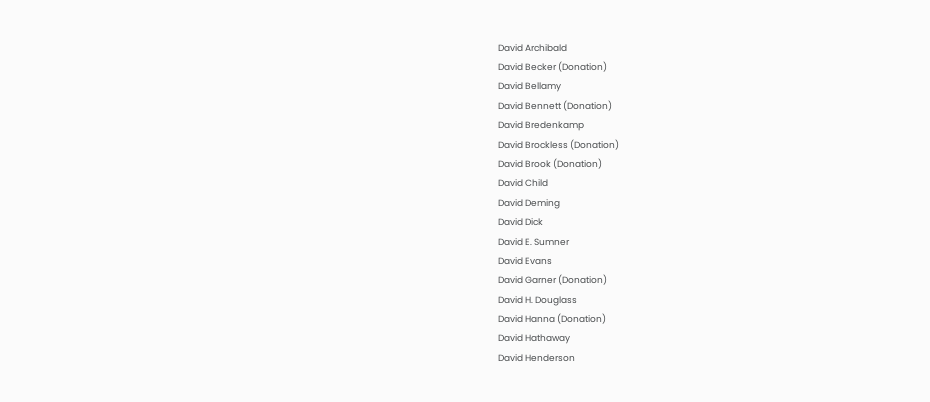David Archibald
David Becker (Donation)
David Bellamy
David Bennett (Donation)
David Bredenkamp
David Brockless (Donation)
David Brook (Donation)
David Child
David Deming
David Dick
David E. Sumner
David Evans
David Garner (Donation)
David H. Douglass
David Hanna (Donation)
David Hathaway
David Henderson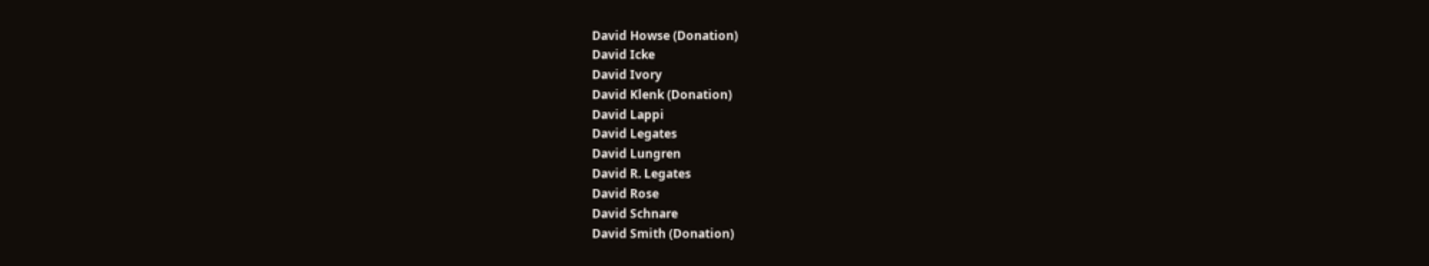David Howse (Donation)
David Icke
David Ivory
David Klenk (Donation)
David Lappi
David Legates
David Lungren
David R. Legates
David Rose
David Schnare
David Smith (Donation)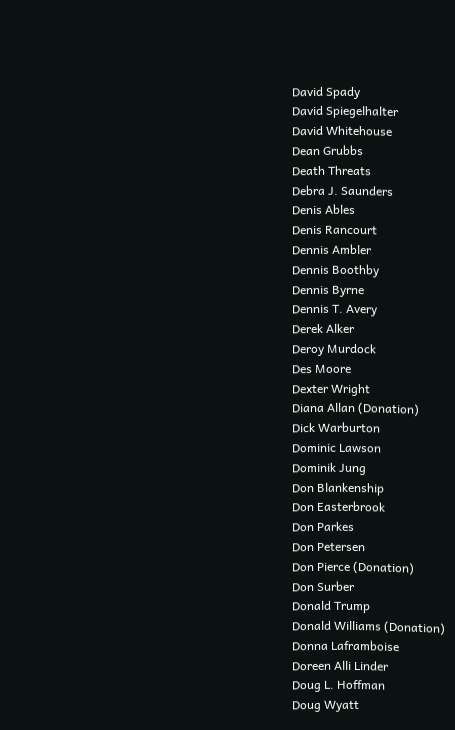David Spady
David Spiegelhalter
David Whitehouse
Dean Grubbs
Death Threats
Debra J. Saunders
Denis Ables
Denis Rancourt
Dennis Ambler
Dennis Boothby
Dennis Byrne
Dennis T. Avery
Derek Alker
Deroy Murdock
Des Moore
Dexter Wright
Diana Allan (Donation)
Dick Warburton
Dominic Lawson
Dominik Jung
Don Blankenship
Don Easterbrook
Don Parkes
Don Petersen
Don Pierce (Donation)
Don Surber
Donald Trump
Donald Williams (Donation)
Donna Laframboise
Doreen Alli Linder
Doug L. Hoffman
Doug Wyatt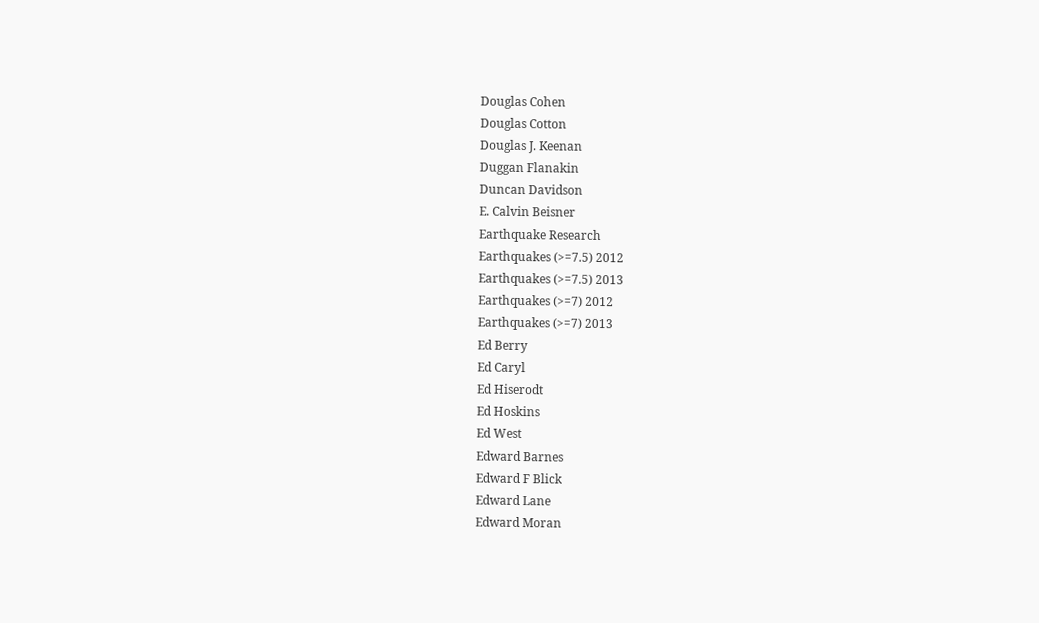Douglas Cohen
Douglas Cotton
Douglas J. Keenan
Duggan Flanakin
Duncan Davidson
E. Calvin Beisner
Earthquake Research
Earthquakes (>=7.5) 2012
Earthquakes (>=7.5) 2013
Earthquakes (>=7) 2012
Earthquakes (>=7) 2013
Ed Berry
Ed Caryl
Ed Hiserodt
Ed Hoskins
Ed West
Edward Barnes
Edward F Blick
Edward Lane
Edward Moran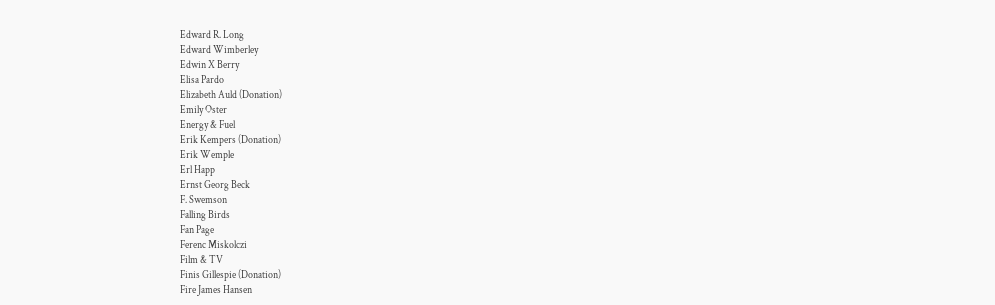Edward R. Long
Edward Wimberley
Edwin X Berry
Elisa Pardo
Elizabeth Auld (Donation)
Emily Oster
Energy & Fuel
Erik Kempers (Donation)
Erik Wemple
Erl Happ
Ernst Georg Beck
F. Swemson
Falling Birds
Fan Page
Ferenc Miskolczi
Film & TV
Finis Gillespie (Donation)
Fire James Hansen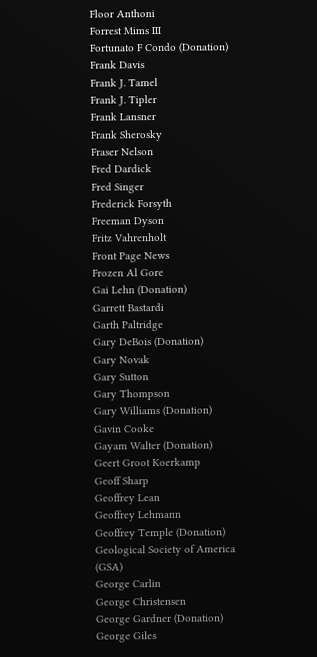Floor Anthoni
Forrest Mims III
Fortunato F Condo (Donation)
Frank Davis
Frank J. Tamel
Frank J. Tipler
Frank Lansner
Frank Sherosky
Fraser Nelson
Fred Dardick
Fred Singer
Frederick Forsyth
Freeman Dyson
Fritz Vahrenholt
Front Page News
Frozen Al Gore
Gai Lehn (Donation)
Garrett Bastardi
Garth Paltridge
Gary DeBois (Donation)
Gary Novak
Gary Sutton
Gary Thompson
Gary Williams (Donation)
Gavin Cooke
Gayam Walter (Donation)
Geert Groot Koerkamp
Geoff Sharp
Geoffrey Lean
Geoffrey Lehmann
Geoffrey Temple (Donation)
Geological Society of America (GSA)
George Carlin
George Christensen
George Gardner (Donation)
George Giles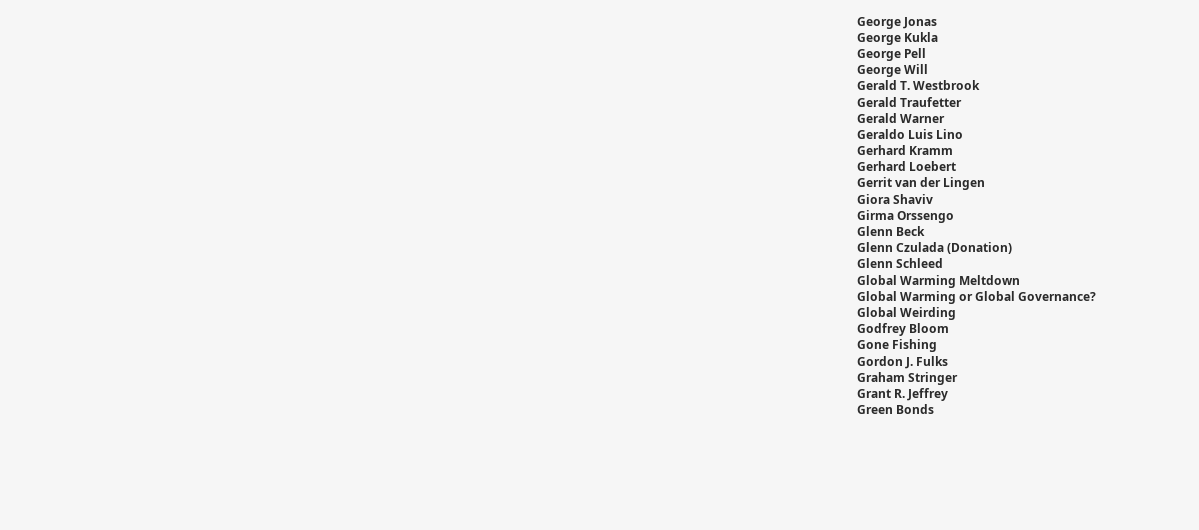George Jonas
George Kukla
George Pell
George Will
Gerald T. Westbrook
Gerald Traufetter
Gerald Warner
Geraldo Luis Lino
Gerhard Kramm
Gerhard Loebert
Gerrit van der Lingen
Giora Shaviv
Girma Orssengo
Glenn Beck
Glenn Czulada (Donation)
Glenn Schleed
Global Warming Meltdown
Global Warming or Global Governance?
Global Weirding
Godfrey Bloom
Gone Fishing
Gordon J. Fulks
Graham Stringer
Grant R. Jeffrey
Green Bonds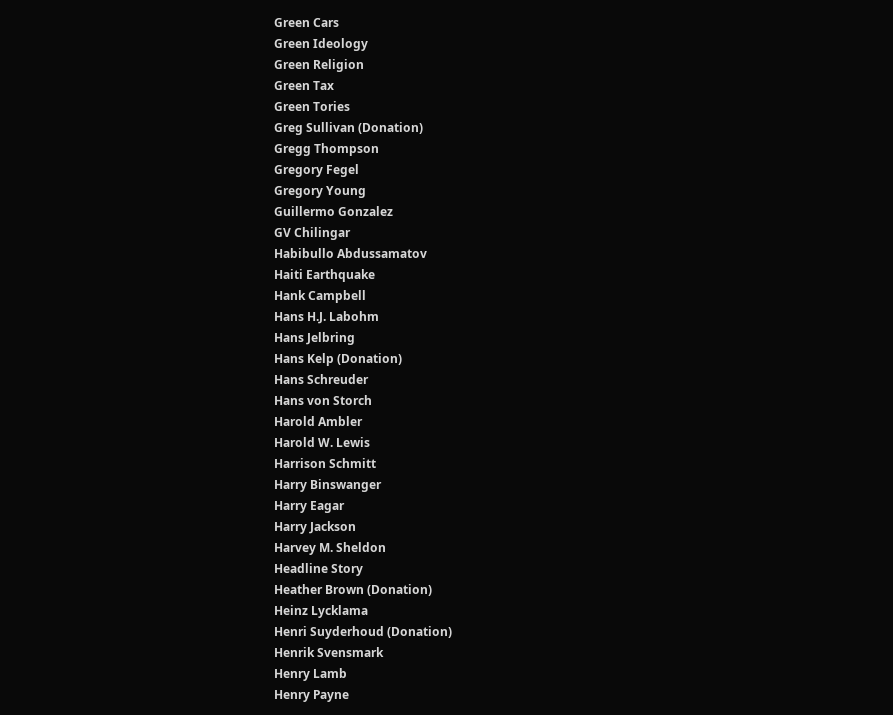Green Cars
Green Ideology
Green Religion
Green Tax
Green Tories
Greg Sullivan (Donation)
Gregg Thompson
Gregory Fegel
Gregory Young
Guillermo Gonzalez
GV Chilingar
Habibullo Abdussamatov
Haiti Earthquake
Hank Campbell
Hans H.J. Labohm
Hans Jelbring
Hans Kelp (Donation)
Hans Schreuder
Hans von Storch
Harold Ambler
Harold W. Lewis
Harrison Schmitt
Harry Binswanger
Harry Eagar
Harry Jackson
Harvey M. Sheldon
Headline Story
Heather Brown (Donation)
Heinz Lycklama
Henri Suyderhoud (Donation)
Henrik Svensmark
Henry Lamb
Henry Payne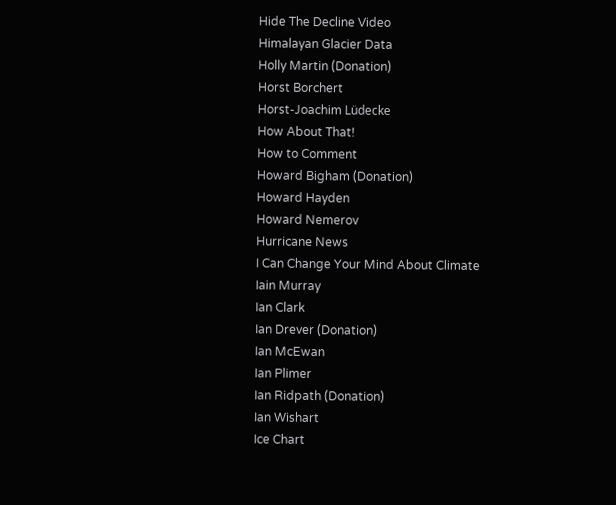Hide The Decline Video
Himalayan Glacier Data
Holly Martin (Donation)
Horst Borchert
Horst-Joachim Lüdecke
How About That!
How to Comment
Howard Bigham (Donation)
Howard Hayden
Howard Nemerov
Hurricane News
I Can Change Your Mind About Climate
Iain Murray
Ian Clark
Ian Drever (Donation)
Ian McEwan
Ian Plimer
Ian Ridpath (Donation)
Ian Wishart
Ice Chart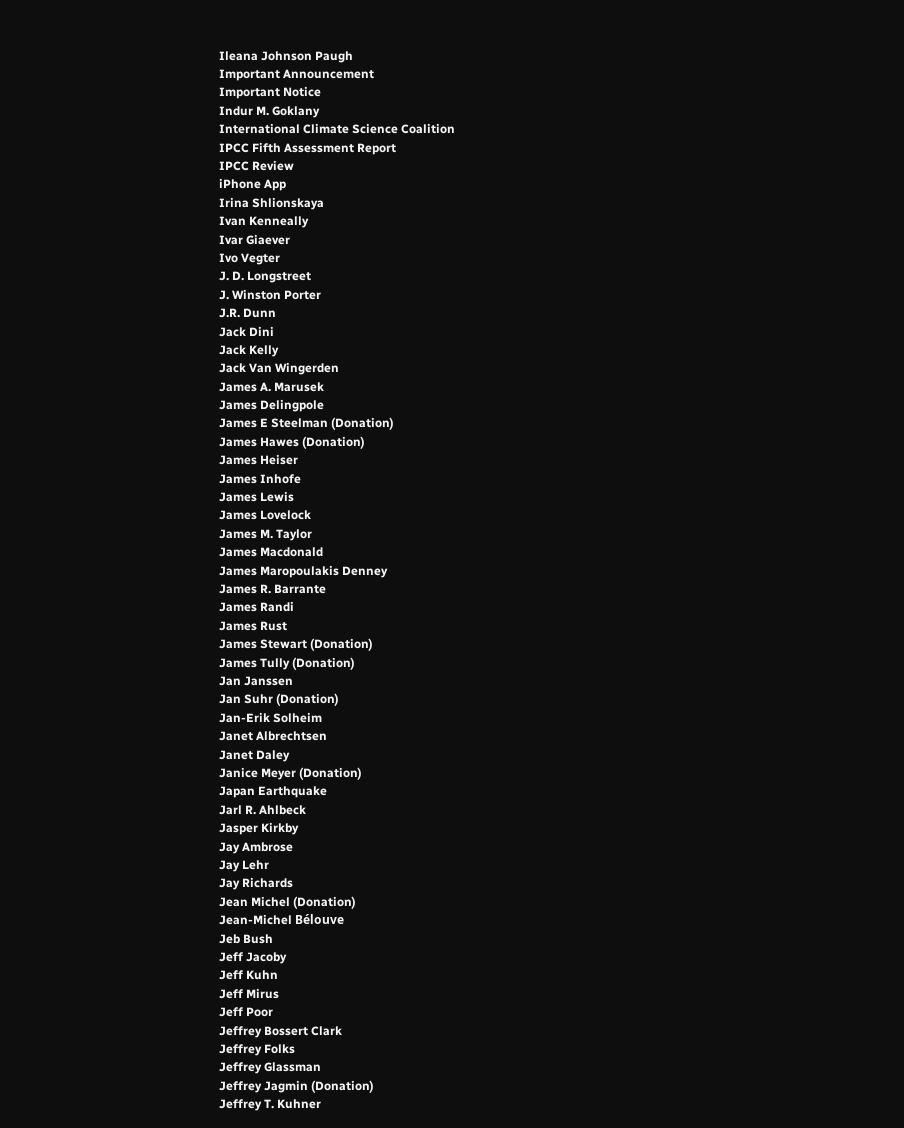Ileana Johnson Paugh
Important Announcement
Important Notice
Indur M. Goklany
International Climate Science Coalition
IPCC Fifth Assessment Report
IPCC Review
iPhone App
Irina Shlionskaya
Ivan Kenneally
Ivar Giaever
Ivo Vegter
J. D. Longstreet
J. Winston Porter
J.R. Dunn
Jack Dini
Jack Kelly
Jack Van Wingerden
James A. Marusek
James Delingpole
James E Steelman (Donation)
James Hawes (Donation)
James Heiser
James Inhofe
James Lewis
James Lovelock
James M. Taylor
James Macdonald
James Maropoulakis Denney
James R. Barrante
James Randi
James Rust
James Stewart (Donation)
James Tully (Donation)
Jan Janssen
Jan Suhr (Donation)
Jan-Erik Solheim
Janet Albrechtsen
Janet Daley
Janice Meyer (Donation)
Japan Earthquake
Jarl R. Ahlbeck
Jasper Kirkby
Jay Ambrose
Jay Lehr
Jay Richards
Jean Michel (Donation)
Jean-Michel Bélouve
Jeb Bush
Jeff Jacoby
Jeff Kuhn
Jeff Mirus
Jeff Poor
Jeffrey Bossert Clark
Jeffrey Folks
Jeffrey Glassman
Jeffrey Jagmin (Donation)
Jeffrey T. Kuhner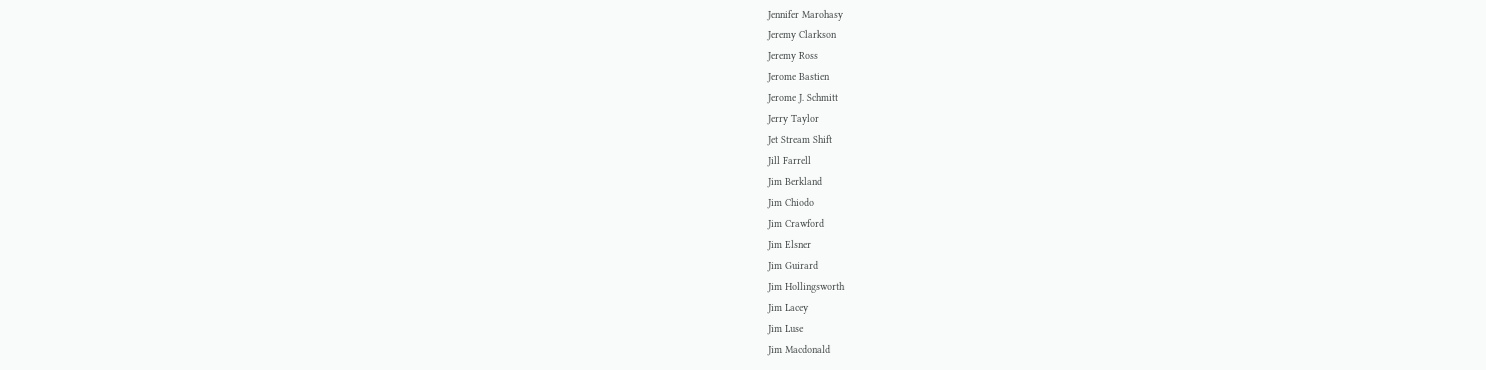Jennifer Marohasy
Jeremy Clarkson
Jeremy Ross
Jerome Bastien
Jerome J. Schmitt
Jerry Taylor
Jet Stream Shift
Jill Farrell
Jim Berkland
Jim Chiodo
Jim Crawford
Jim Elsner
Jim Guirard
Jim Hollingsworth
Jim Lacey
Jim Luse
Jim Macdonald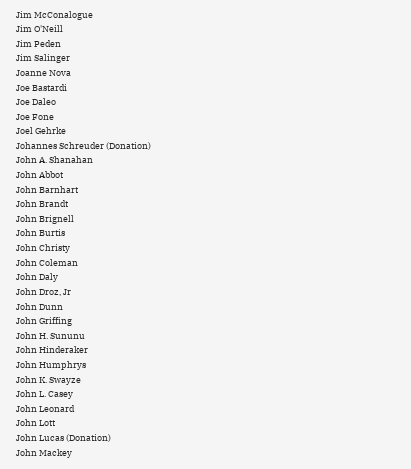Jim McConalogue
Jim O'Neill
Jim Peden
Jim Salinger
Joanne Nova
Joe Bastardi
Joe Daleo
Joe Fone
Joel Gehrke
Johannes Schreuder (Donation)
John A. Shanahan
John Abbot
John Barnhart
John Brandt
John Brignell
John Burtis
John Christy
John Coleman
John Daly
John Droz, Jr
John Dunn
John Griffing
John H. Sununu
John Hinderaker
John Humphrys
John K. Swayze
John L. Casey
John Leonard
John Lott
John Lucas (Donation)
John Mackey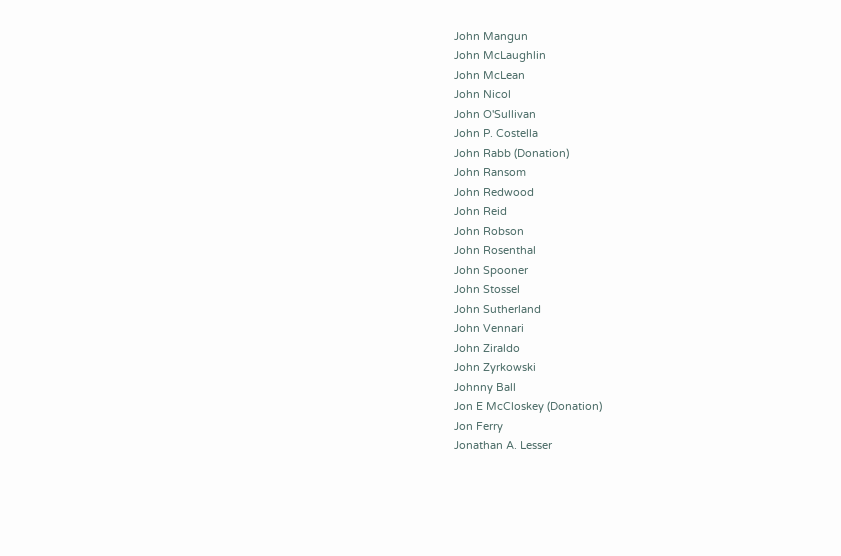John Mangun
John McLaughlin
John McLean
John Nicol
John O'Sullivan
John P. Costella
John Rabb (Donation)
John Ransom
John Redwood
John Reid
John Robson
John Rosenthal
John Spooner
John Stossel
John Sutherland
John Vennari
John Ziraldo
John Zyrkowski
Johnny Ball
Jon E McCloskey (Donation)
Jon Ferry
Jonathan A. Lesser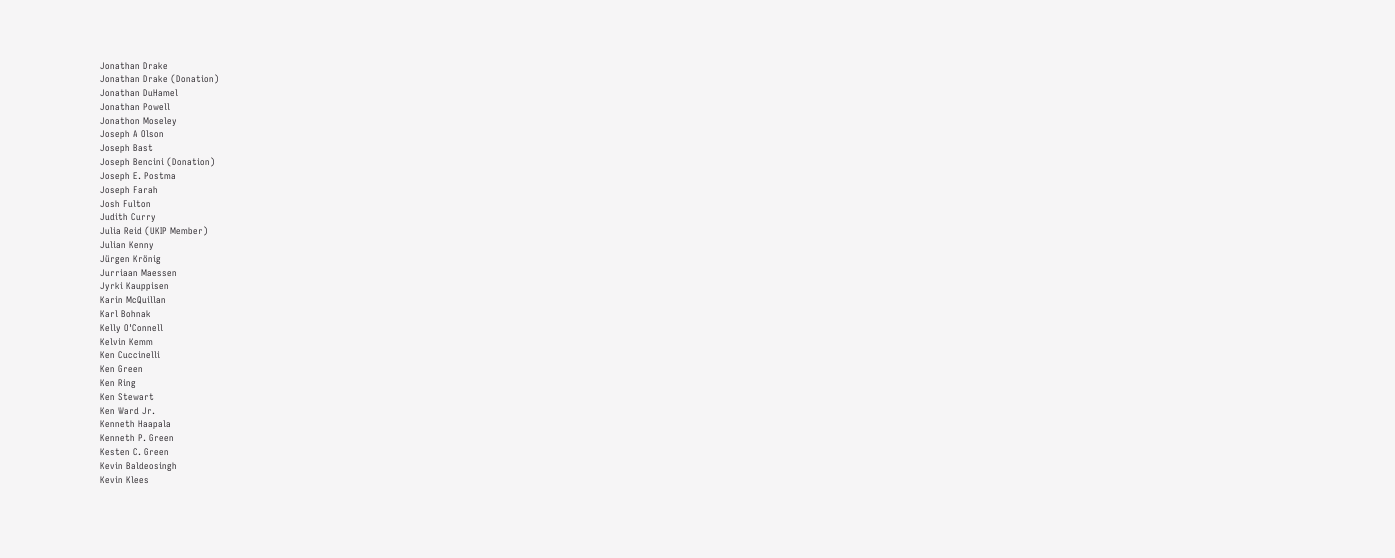Jonathan Drake
Jonathan Drake (Donation)
Jonathan DuHamel
Jonathan Powell
Jonathon Moseley
Joseph A Olson
Joseph Bast
Joseph Bencini (Donation)
Joseph E. Postma
Joseph Farah
Josh Fulton
Judith Curry
Julia Reid (UKIP Member)
Julian Kenny
Jürgen Krönig
Jurriaan Maessen
Jyrki Kauppisen
Karin McQuillan
Karl Bohnak
Kelly O'Connell
Kelvin Kemm
Ken Cuccinelli
Ken Green
Ken Ring
Ken Stewart
Ken Ward Jr.
Kenneth Haapala
Kenneth P. Green
Kesten C. Green
Kevin Baldeosingh
Kevin Klees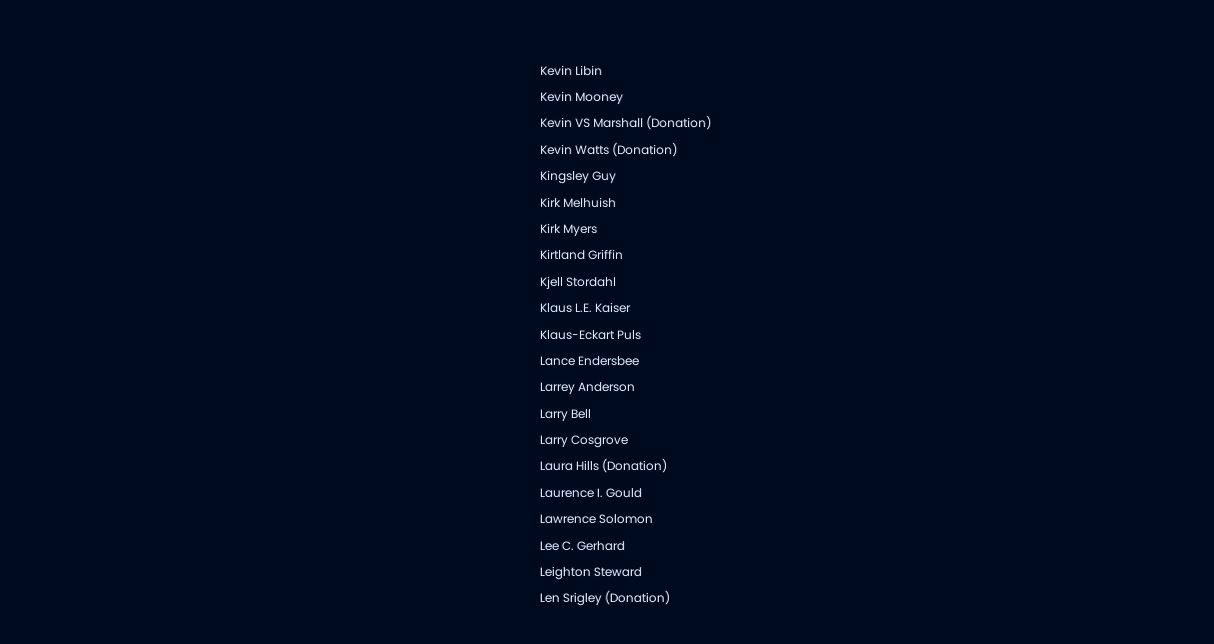Kevin Libin
Kevin Mooney
Kevin VS Marshall (Donation)
Kevin Watts (Donation)
Kingsley Guy
Kirk Melhuish
Kirk Myers
Kirtland Griffin
Kjell Stordahl
Klaus L.E. Kaiser
Klaus-Eckart Puls
Lance Endersbee
Larrey Anderson
Larry Bell
Larry Cosgrove
Laura Hills (Donation)
Laurence I. Gould
Lawrence Solomon
Lee C. Gerhard
Leighton Steward
Len Srigley (Donation)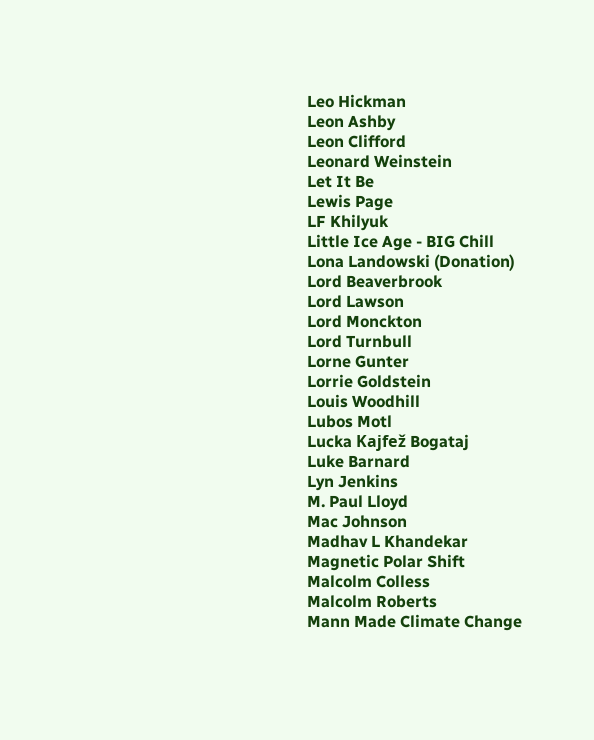Leo Hickman
Leon Ashby
Leon Clifford
Leonard Weinstein
Let It Be
Lewis Page
LF Khilyuk
Little Ice Age - BIG Chill
Lona Landowski (Donation)
Lord Beaverbrook
Lord Lawson
Lord Monckton
Lord Turnbull
Lorne Gunter
Lorrie Goldstein
Louis Woodhill
Lubos Motl
Lucka Kajfež Bogataj
Luke Barnard
Lyn Jenkins
M. Paul Lloyd
Mac Johnson
Madhav L Khandekar
Magnetic Polar Shift
Malcolm Colless
Malcolm Roberts
Mann Made Climate Change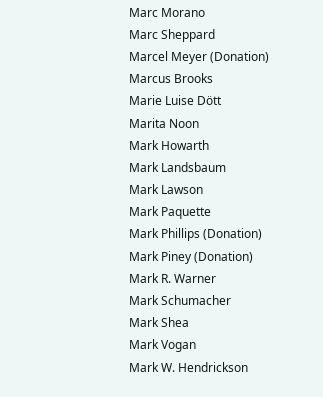Marc Morano
Marc Sheppard
Marcel Meyer (Donation)
Marcus Brooks
Marie Luise Dött
Marita Noon
Mark Howarth
Mark Landsbaum
Mark Lawson
Mark Paquette
Mark Phillips (Donation)
Mark Piney (Donation)
Mark R. Warner
Mark Schumacher
Mark Shea
Mark Vogan
Mark W. Hendrickson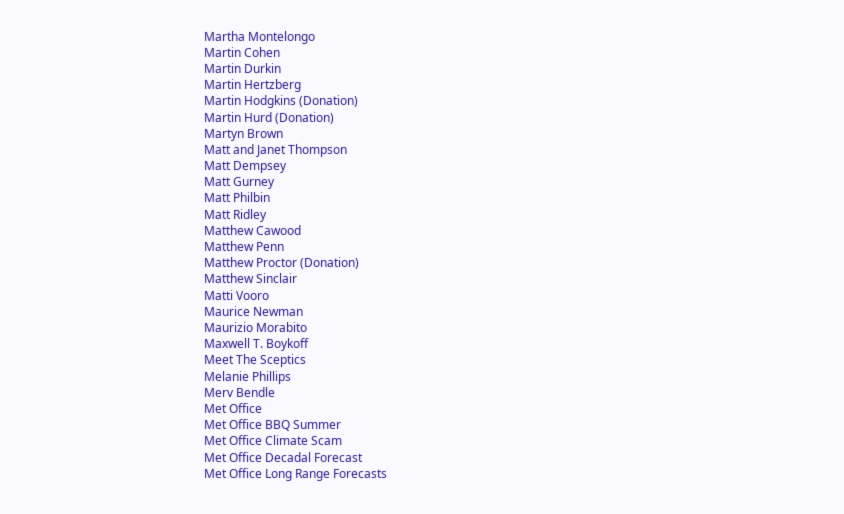Martha Montelongo
Martin Cohen
Martin Durkin
Martin Hertzberg
Martin Hodgkins (Donation)
Martin Hurd (Donation)
Martyn Brown
Matt and Janet Thompson
Matt Dempsey
Matt Gurney
Matt Philbin
Matt Ridley
Matthew Cawood
Matthew Penn
Matthew Proctor (Donation)
Matthew Sinclair
Matti Vooro
Maurice Newman
Maurizio Morabito
Maxwell T. Boykoff
Meet The Sceptics
Melanie Phillips
Merv Bendle
Met Office
Met Office BBQ Summer
Met Office Climate Scam
Met Office Decadal Forecast
Met Office Long Range Forecasts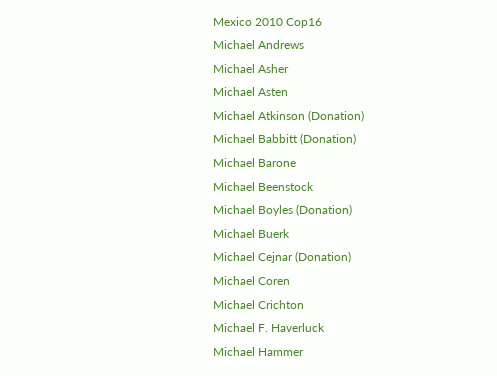Mexico 2010 Cop16
Michael Andrews
Michael Asher
Michael Asten
Michael Atkinson (Donation)
Michael Babbitt (Donation)
Michael Barone
Michael Beenstock
Michael Boyles (Donation)
Michael Buerk
Michael Cejnar (Donation)
Michael Coren
Michael Crichton
Michael F. Haverluck
Michael Hammer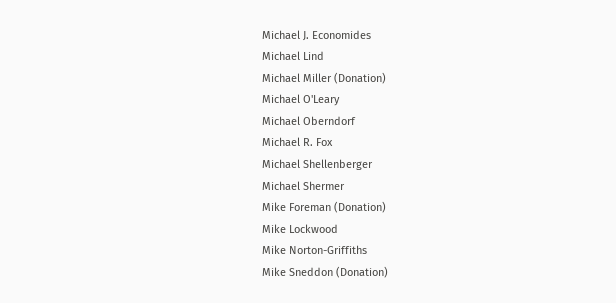Michael J. Economides
Michael Lind
Michael Miller (Donation)
Michael O'Leary
Michael Oberndorf
Michael R. Fox
Michael Shellenberger
Michael Shermer
Mike Foreman (Donation)
Mike Lockwood
Mike Norton-Griffiths
Mike Sneddon (Donation)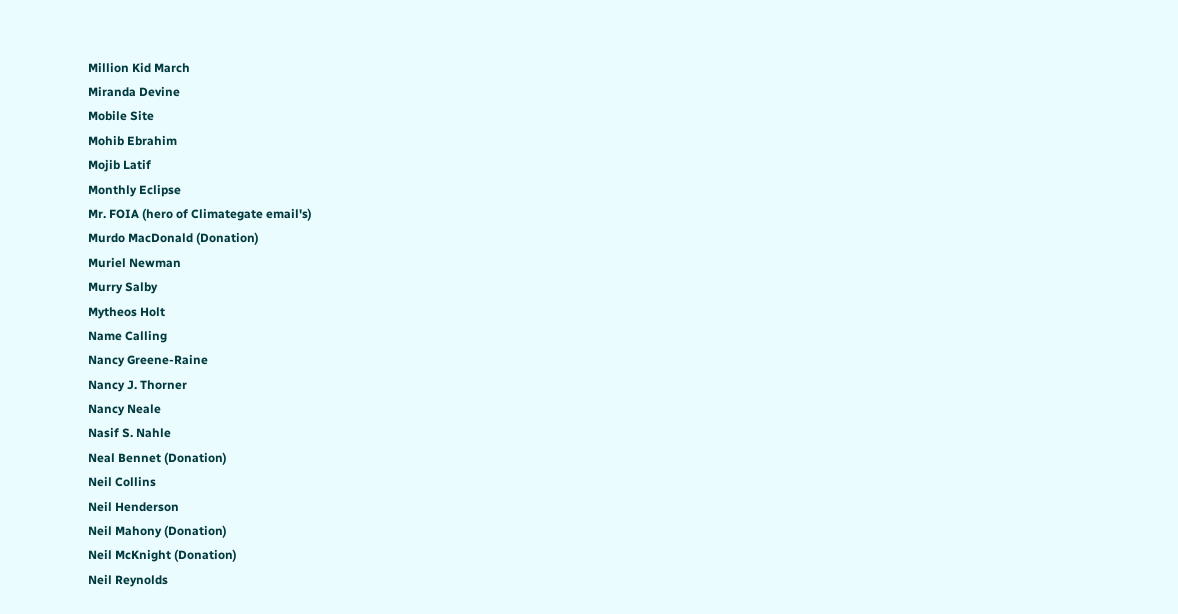Million Kid March
Miranda Devine
Mobile Site
Mohib Ebrahim
Mojib Latif
Monthly Eclipse
Mr. FOIA (hero of Climategate email's)
Murdo MacDonald (Donation)
Muriel Newman
Murry Salby
Mytheos Holt
Name Calling
Nancy Greene-Raine
Nancy J. Thorner
Nancy Neale
Nasif S. Nahle
Neal Bennet (Donation)
Neil Collins
Neil Henderson
Neil Mahony (Donation)
Neil McKnight (Donation)
Neil Reynolds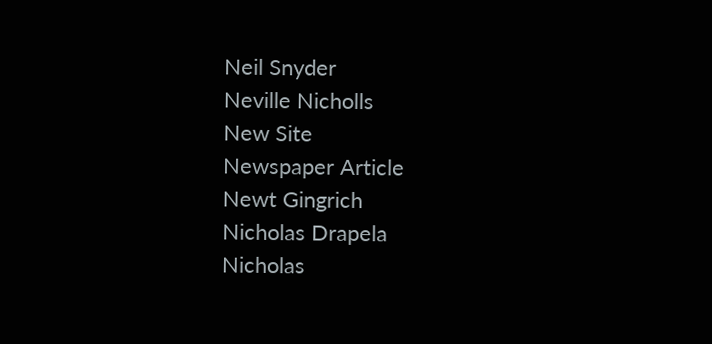Neil Snyder
Neville Nicholls
New Site
Newspaper Article
Newt Gingrich
Nicholas Drapela
Nicholas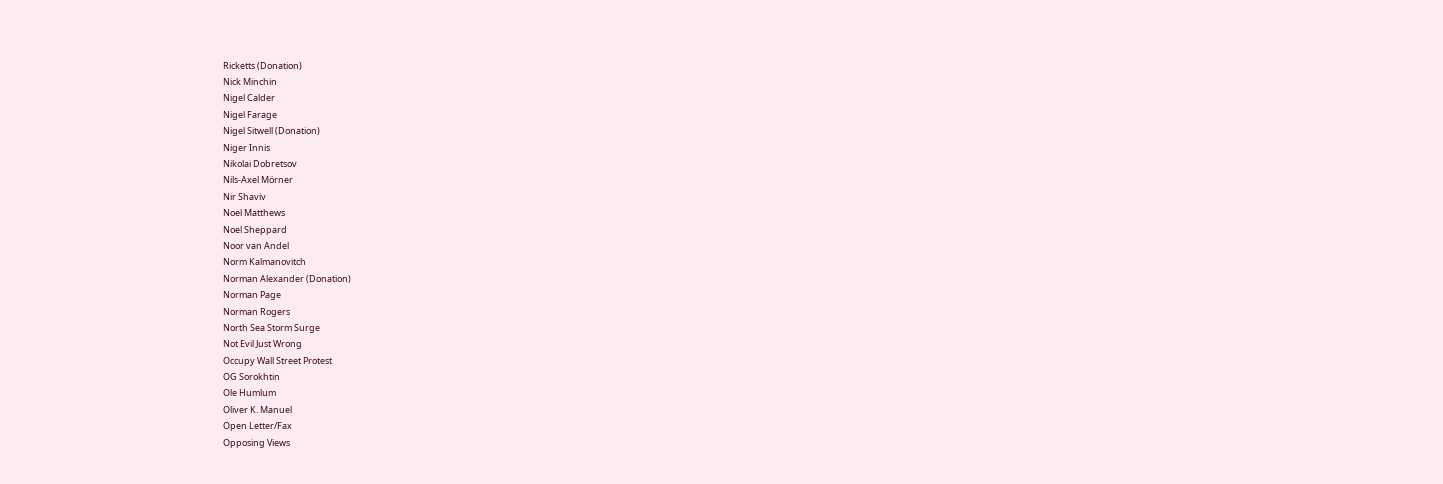Ricketts (Donation)
Nick Minchin
Nigel Calder
Nigel Farage
Nigel Sitwell (Donation)
Niger Innis
Nikolai Dobretsov
Nils-Axel Mörner
Nir Shaviv
Noel Matthews
Noel Sheppard
Noor van Andel
Norm Kalmanovitch
Norman Alexander (Donation)
Norman Page
Norman Rogers
North Sea Storm Surge
Not Evil Just Wrong
Occupy Wall Street Protest
OG Sorokhtin
Ole Humlum
Oliver K. Manuel
Open Letter/Fax
Opposing Views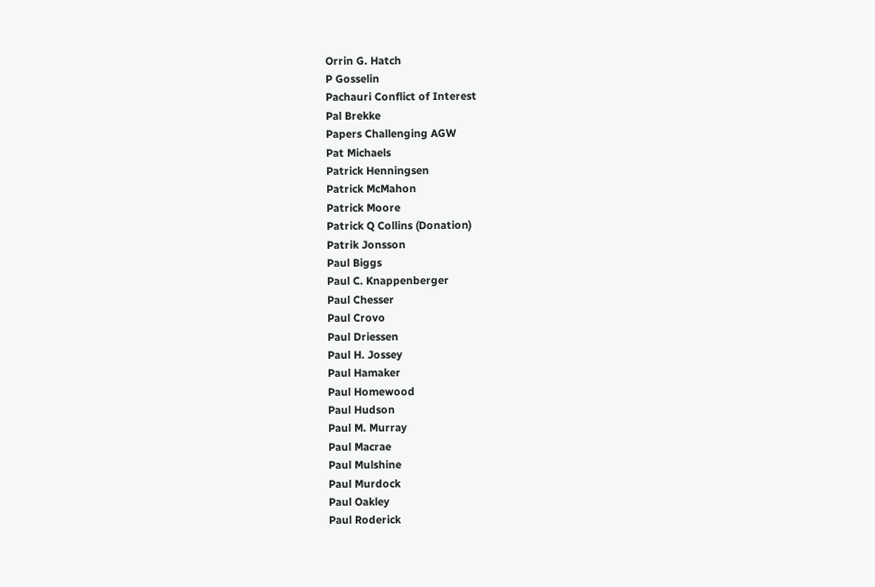Orrin G. Hatch
P Gosselin
Pachauri Conflict of Interest
Pal Brekke
Papers Challenging AGW
Pat Michaels
Patrick Henningsen
Patrick McMahon
Patrick Moore
Patrick Q Collins (Donation)
Patrik Jonsson
Paul Biggs
Paul C. Knappenberger
Paul Chesser
Paul Crovo
Paul Driessen
Paul H. Jossey
Paul Hamaker
Paul Homewood
Paul Hudson
Paul M. Murray
Paul Macrae
Paul Mulshine
Paul Murdock
Paul Oakley
Paul Roderick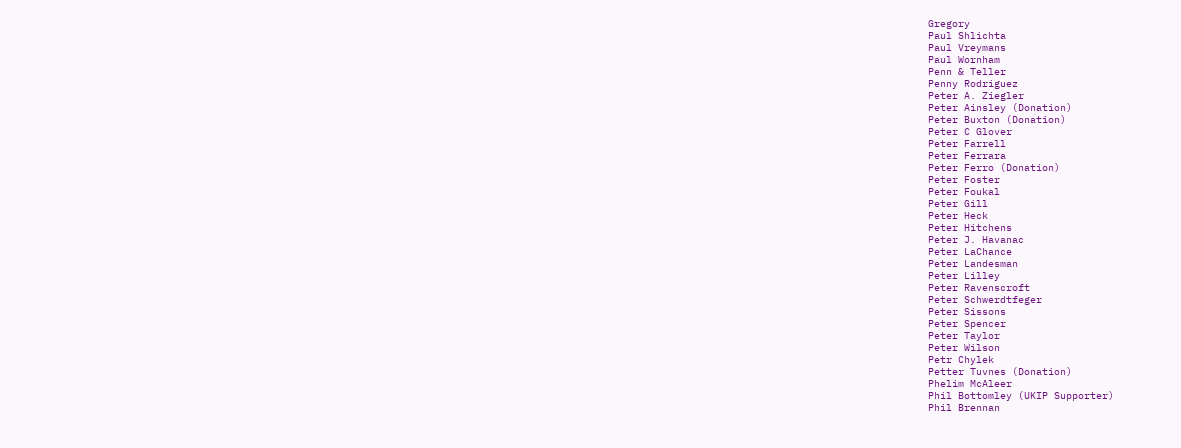Gregory
Paul Shlichta
Paul Vreymans
Paul Wornham
Penn & Teller
Penny Rodriguez
Peter A. Ziegler
Peter Ainsley (Donation)
Peter Buxton (Donation)
Peter C Glover
Peter Farrell
Peter Ferrara
Peter Ferro (Donation)
Peter Foster
Peter Foukal
Peter Gill
Peter Heck
Peter Hitchens
Peter J. Havanac
Peter LaChance
Peter Landesman
Peter Lilley
Peter Ravenscroft
Peter Schwerdtfeger
Peter Sissons
Peter Spencer
Peter Taylor
Peter Wilson
Petr Chylek
Petter Tuvnes (Donation)
Phelim McAleer
Phil Bottomley (UKIP Supporter)
Phil Brennan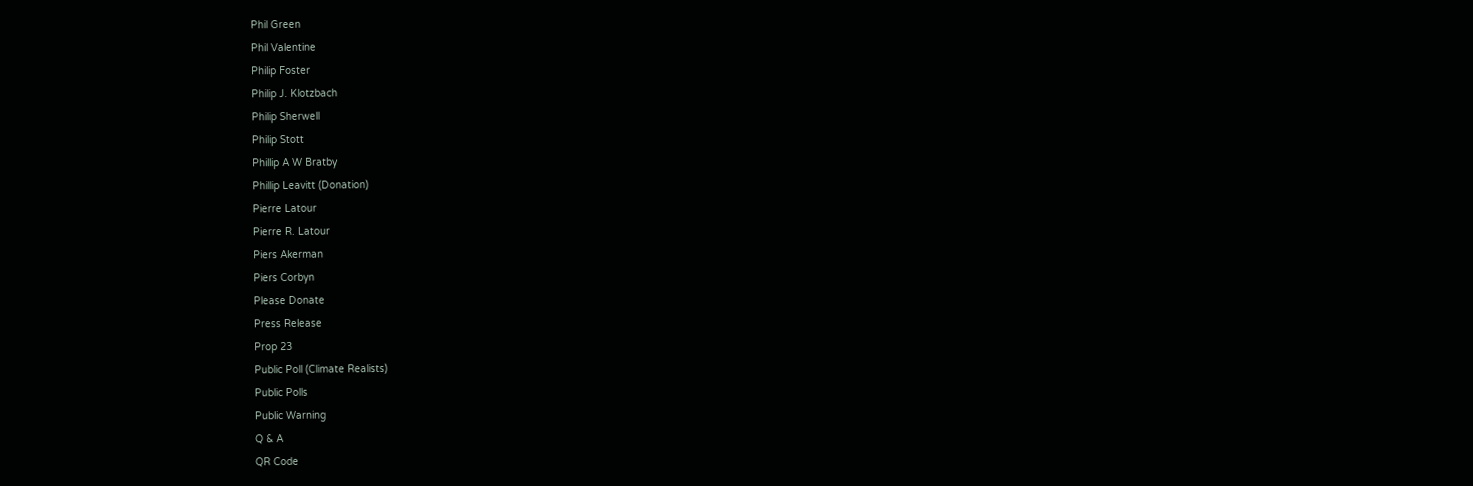Phil Green
Phil Valentine
Philip Foster
Philip J. Klotzbach
Philip Sherwell
Philip Stott
Phillip A W Bratby
Phillip Leavitt (Donation)
Pierre Latour
Pierre R. Latour
Piers Akerman
Piers Corbyn
Please Donate
Press Release
Prop 23
Public Poll (Climate Realists)
Public Polls
Public Warning
Q & A
QR Code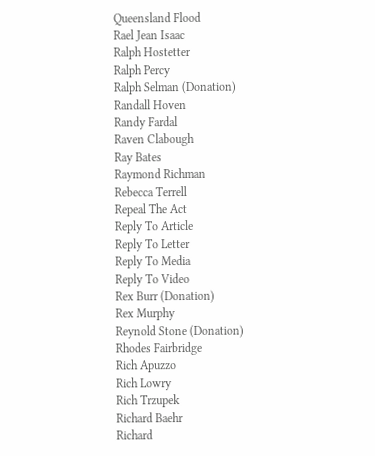Queensland Flood
Rael Jean Isaac
Ralph Hostetter
Ralph Percy
Ralph Selman (Donation)
Randall Hoven
Randy Fardal
Raven Clabough
Ray Bates
Raymond Richman
Rebecca Terrell
Repeal The Act
Reply To Article
Reply To Letter
Reply To Media
Reply To Video
Rex Burr (Donation)
Rex Murphy
Reynold Stone (Donation)
Rhodes Fairbridge
Rich Apuzzo
Rich Lowry
Rich Trzupek
Richard Baehr
Richard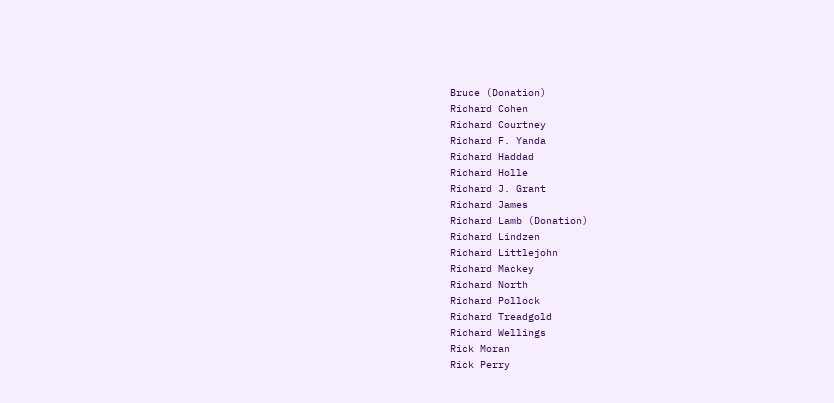Bruce (Donation)
Richard Cohen
Richard Courtney
Richard F. Yanda
Richard Haddad
Richard Holle
Richard J. Grant
Richard James
Richard Lamb (Donation)
Richard Lindzen
Richard Littlejohn
Richard Mackey
Richard North
Richard Pollock
Richard Treadgold
Richard Wellings
Rick Moran
Rick Perry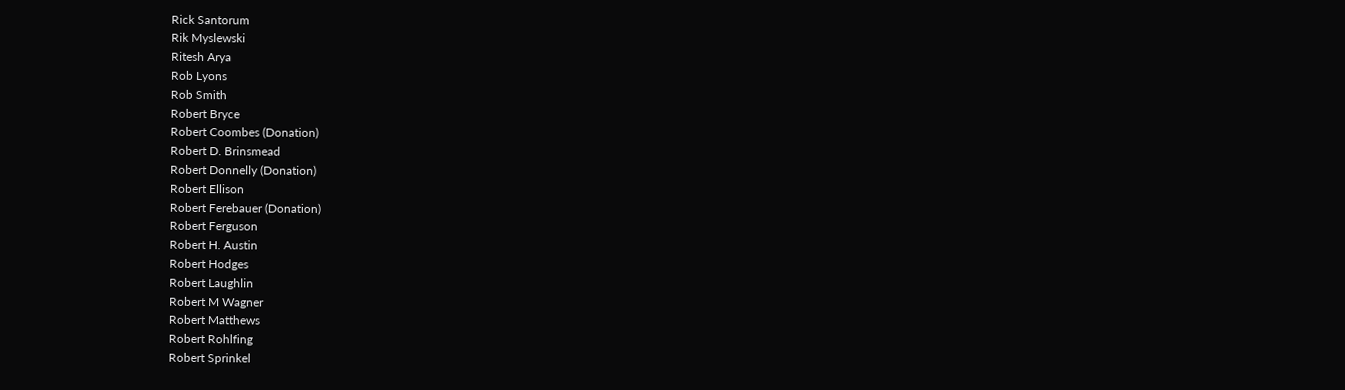Rick Santorum
Rik Myslewski
Ritesh Arya
Rob Lyons
Rob Smith
Robert Bryce
Robert Coombes (Donation)
Robert D. Brinsmead
Robert Donnelly (Donation)
Robert Ellison
Robert Ferebauer (Donation)
Robert Ferguson
Robert H. Austin
Robert Hodges
Robert Laughlin
Robert M Wagner
Robert Matthews
Robert Rohlfing
Robert Sprinkel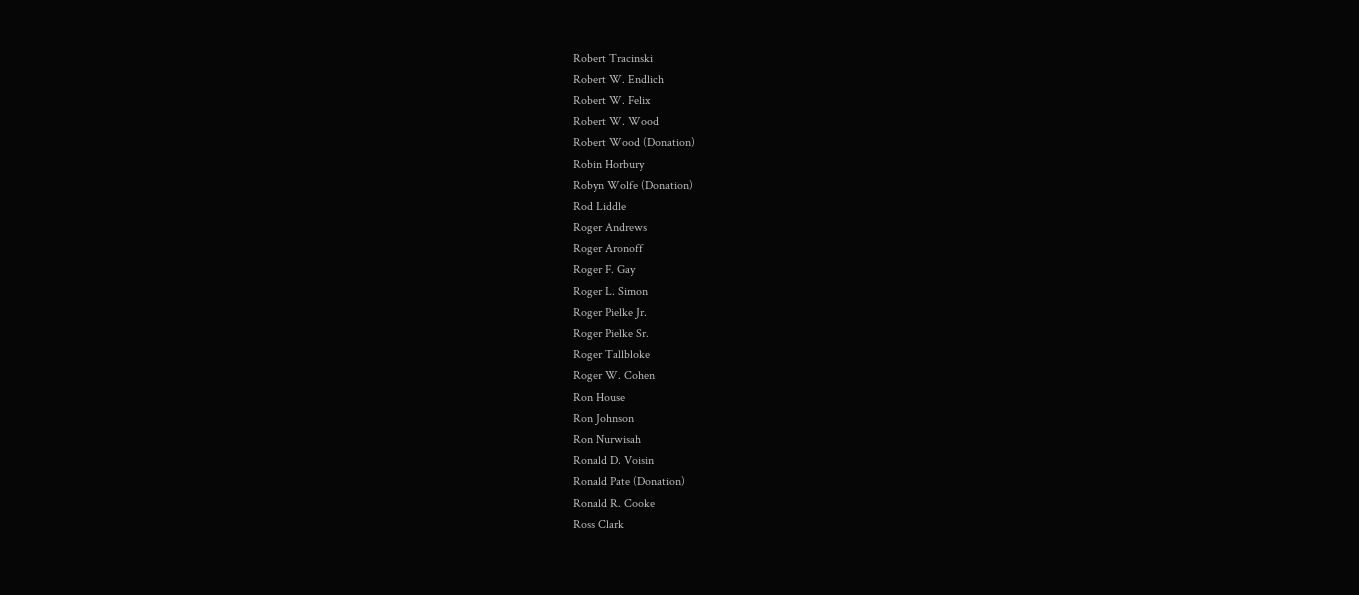Robert Tracinski
Robert W. Endlich
Robert W. Felix
Robert W. Wood
Robert Wood (Donation)
Robin Horbury
Robyn Wolfe (Donation)
Rod Liddle
Roger Andrews
Roger Aronoff
Roger F. Gay
Roger L. Simon
Roger Pielke Jr.
Roger Pielke Sr.
Roger Tallbloke
Roger W. Cohen
Ron House
Ron Johnson
Ron Nurwisah
Ronald D. Voisin
Ronald Pate (Donation)
Ronald R. Cooke
Ross Clark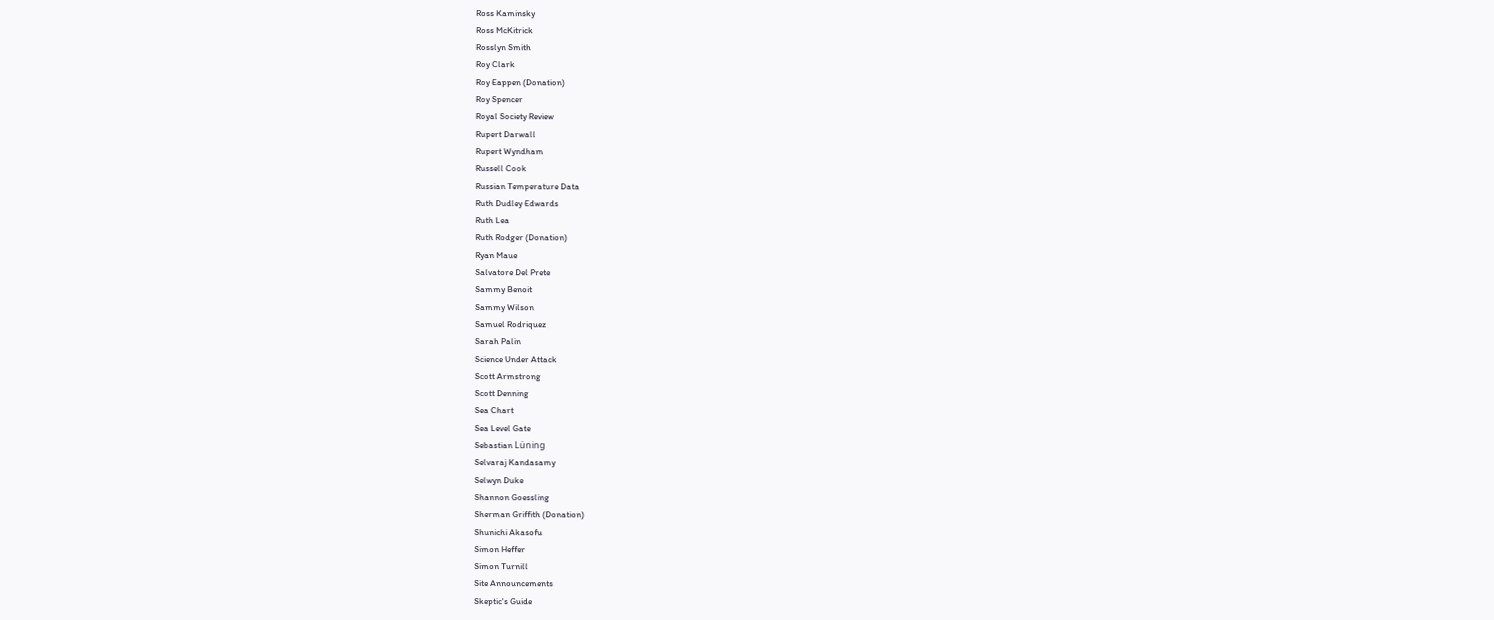Ross Kaminsky
Ross McKitrick
Rosslyn Smith
Roy Clark
Roy Eappen (Donation)
Roy Spencer
Royal Society Review
Rupert Darwall
Rupert Wyndham
Russell Cook
Russian Temperature Data
Ruth Dudley Edwards
Ruth Lea
Ruth Rodger (Donation)
Ryan Maue
Salvatore Del Prete
Sammy Benoit
Sammy Wilson
Samuel Rodriquez
Sarah Palin
Science Under Attack
Scott Armstrong
Scott Denning
Sea Chart
Sea Level Gate
Sebastian Lüning
Selvaraj Kandasamy
Selwyn Duke
Shannon Goessling
Sherman Griffith (Donation)
Shunichi Akasofu
Simon Heffer
Simon Turnill
Site Announcements
Skeptic's Guide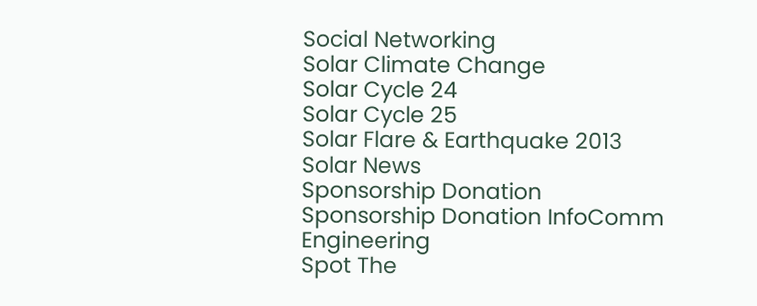Social Networking
Solar Climate Change
Solar Cycle 24
Solar Cycle 25
Solar Flare & Earthquake 2013
Solar News
Sponsorship Donation
Sponsorship Donation InfoComm Engineering
Spot The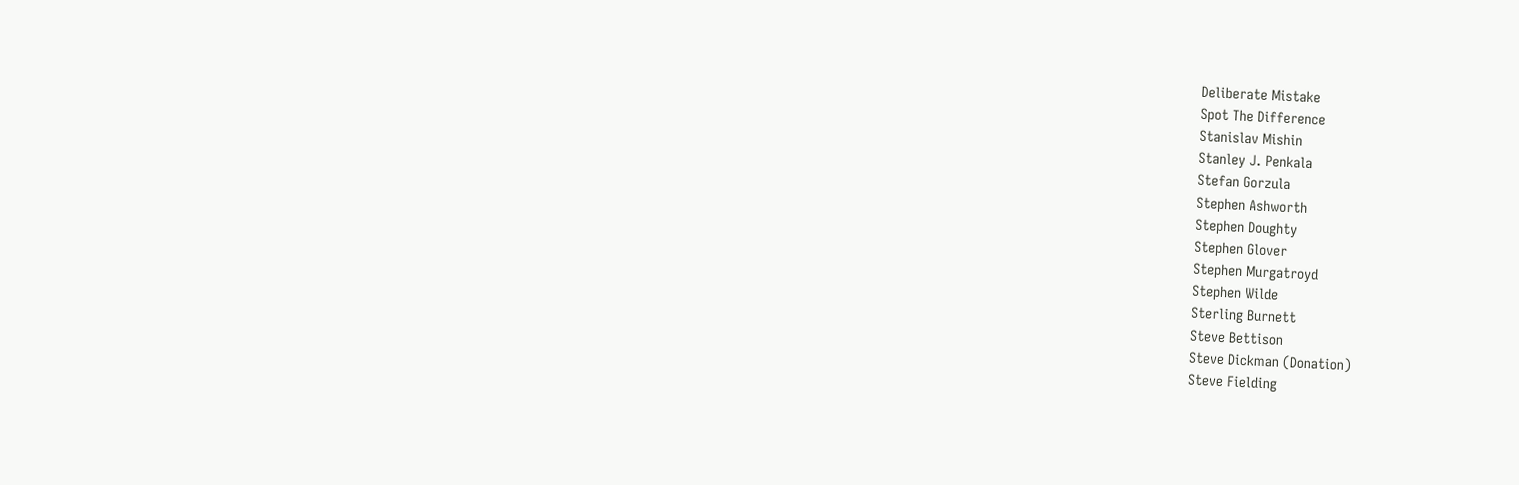Deliberate Mistake
Spot The Difference
Stanislav Mishin
Stanley J. Penkala
Stefan Gorzula
Stephen Ashworth
Stephen Doughty
Stephen Glover
Stephen Murgatroyd
Stephen Wilde
Sterling Burnett
Steve Bettison
Steve Dickman (Donation)
Steve Fielding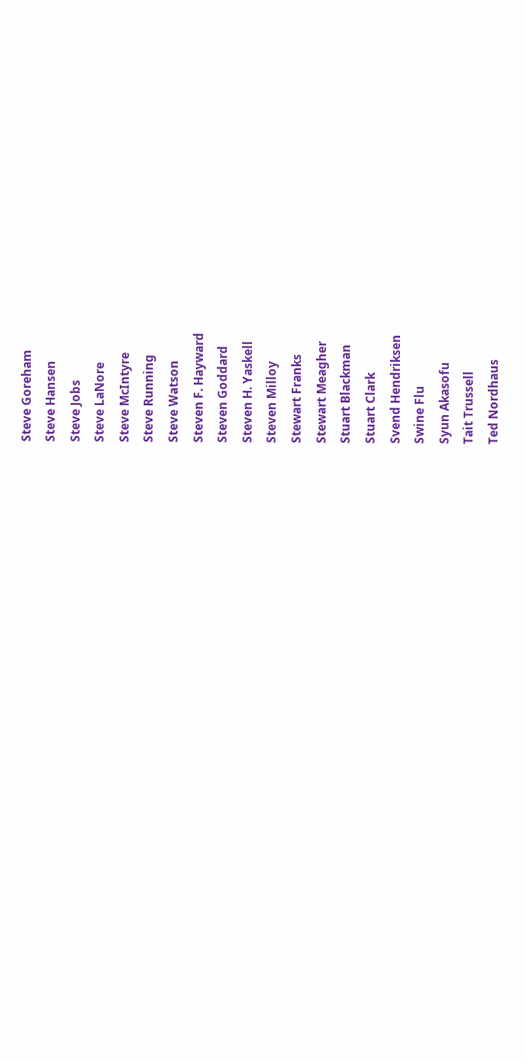Steve Goreham
Steve Hansen
Steve Jobs
Steve LaNore
Steve McIntyre
Steve Running
Steve Watson
Steven F. Hayward
Steven Goddard
Steven H. Yaskell
Steven Milloy
Stewart Franks
Stewart Meagher
Stuart Blackman
Stuart Clark
Svend Hendriksen
Swine Flu
Syun Akasofu
Tait Trussell
Ted Nordhaus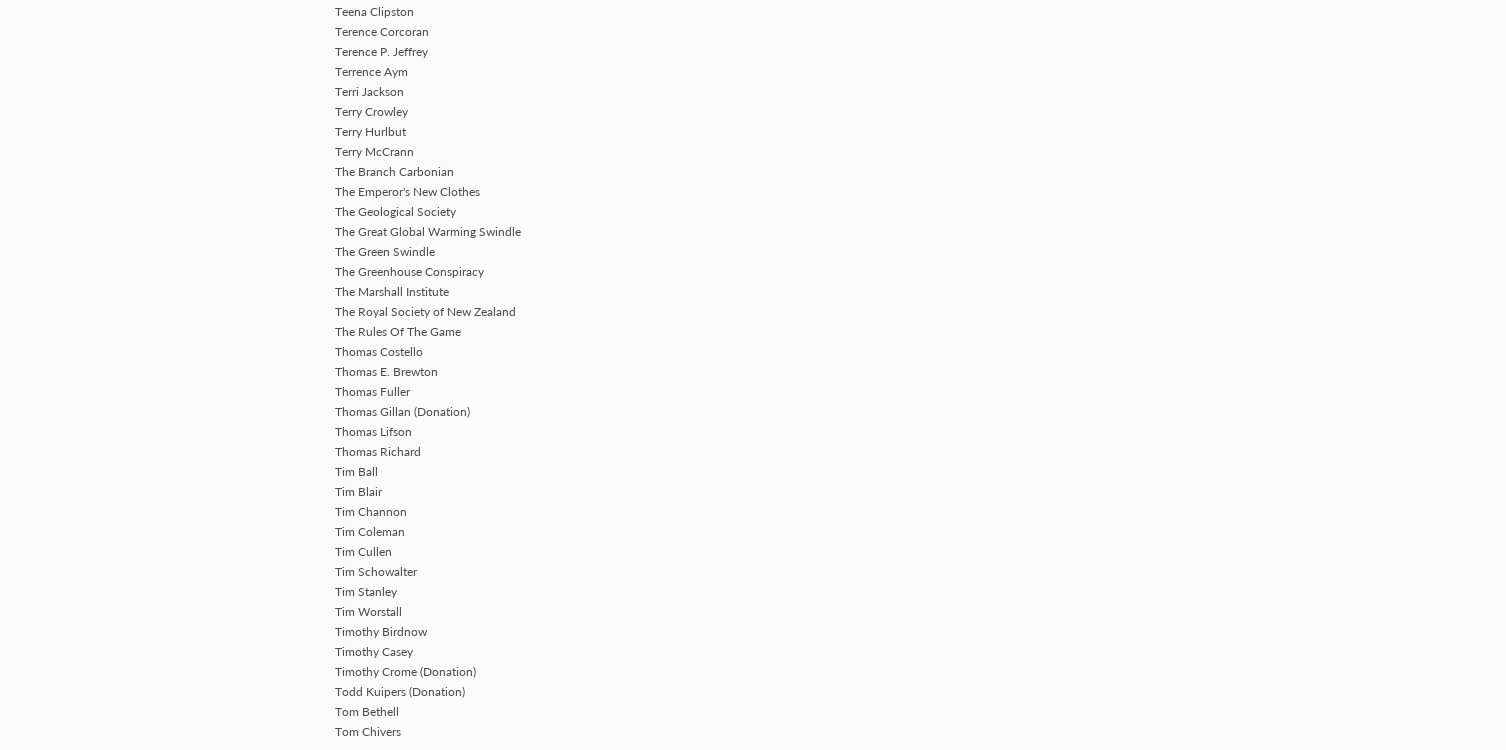Teena Clipston
Terence Corcoran
Terence P. Jeffrey
Terrence Aym
Terri Jackson
Terry Crowley
Terry Hurlbut
Terry McCrann
The Branch Carbonian
The Emperor's New Clothes
The Geological Society
The Great Global Warming Swindle
The Green Swindle
The Greenhouse Conspiracy
The Marshall Institute
The Royal Society of New Zealand
The Rules Of The Game
Thomas Costello
Thomas E. Brewton
Thomas Fuller
Thomas Gillan (Donation)
Thomas Lifson
Thomas Richard
Tim Ball
Tim Blair
Tim Channon
Tim Coleman
Tim Cullen
Tim Schowalter
Tim Stanley
Tim Worstall
Timothy Birdnow
Timothy Casey
Timothy Crome (Donation)
Todd Kuipers (Donation)
Tom Bethell
Tom Chivers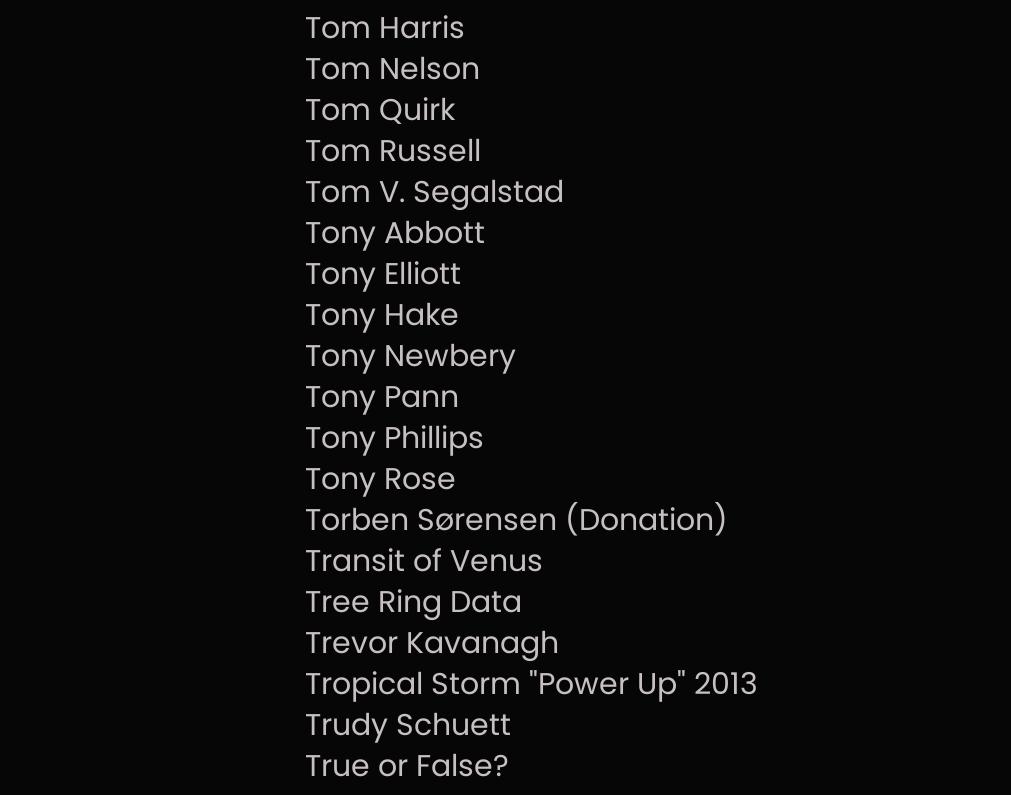Tom Harris
Tom Nelson
Tom Quirk
Tom Russell
Tom V. Segalstad
Tony Abbott
Tony Elliott
Tony Hake
Tony Newbery
Tony Pann
Tony Phillips
Tony Rose
Torben Sørensen (Donation)
Transit of Venus
Tree Ring Data
Trevor Kavanagh
Tropical Storm "Power Up" 2013
Trudy Schuett
True or False?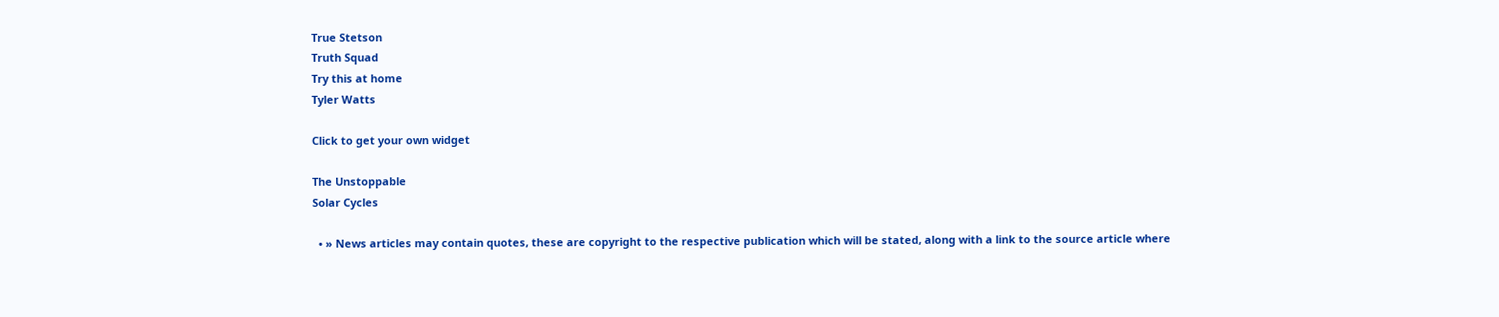True Stetson
Truth Squad
Try this at home
Tyler Watts

Click to get your own widget

The Unstoppable
Solar Cycles

  • » News articles may contain quotes, these are copyright to the respective publication which will be stated, along with a link to the source article where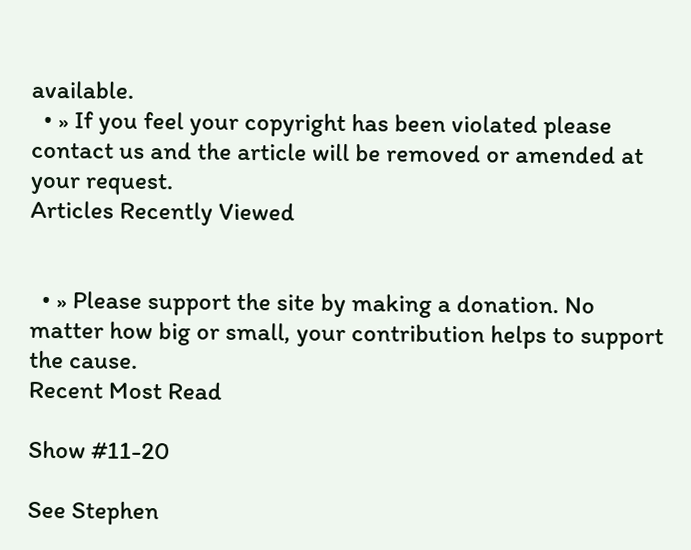available.
  • » If you feel your copyright has been violated please contact us and the article will be removed or amended at your request.
Articles Recently Viewed


  • » Please support the site by making a donation. No matter how big or small, your contribution helps to support the cause.
Recent Most Read

Show #11-20

See Stephen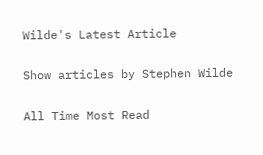Wilde's Latest Article

Show articles by Stephen Wilde

All Time Most Read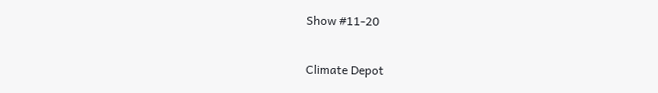Show #11-20

Climate Depot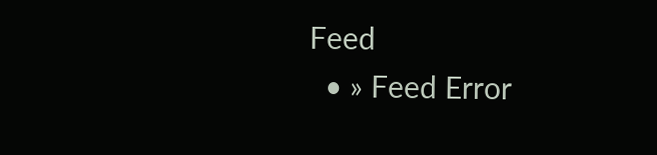Feed
  • » Feed Error